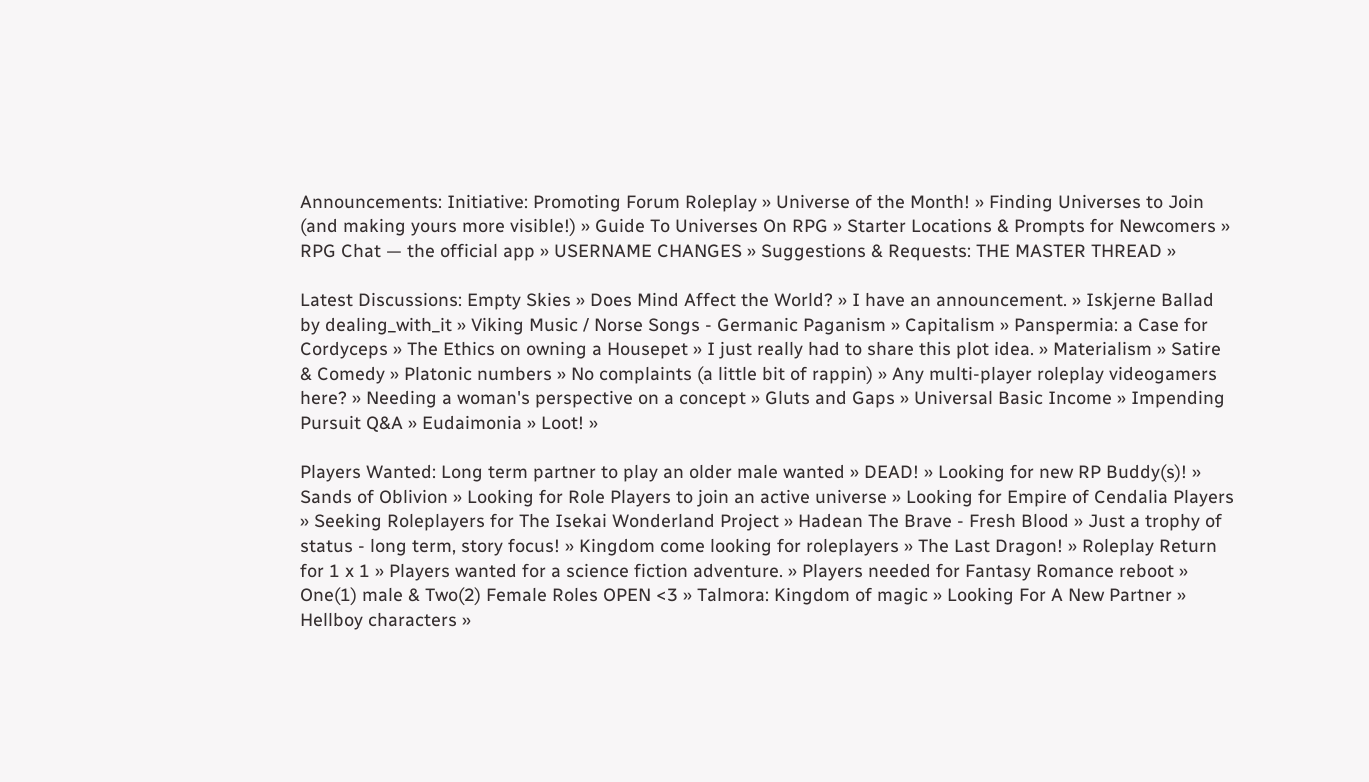Announcements: Initiative: Promoting Forum Roleplay » Universe of the Month! » Finding Universes to Join (and making yours more visible!) » Guide To Universes On RPG » Starter Locations & Prompts for Newcomers » RPG Chat — the official app » USERNAME CHANGES » Suggestions & Requests: THE MASTER THREAD »

Latest Discussions: Empty Skies » Does Mind Affect the World? » I have an announcement. » Iskjerne Ballad by dealing_with_it » Viking Music / Norse Songs - Germanic Paganism » Capitalism » Panspermia: a Case for Cordyceps » The Ethics on owning a Housepet » I just really had to share this plot idea. » Materialism » Satire & Comedy » Platonic numbers » No complaints (a little bit of rappin) » Any multi-player roleplay videogamers here? » Needing a woman's perspective on a concept » Gluts and Gaps » Universal Basic Income » Impending Pursuit Q&A » Eudaimonia » Loot! »

Players Wanted: Long term partner to play an older male wanted » DEAD! » Looking for new RP Buddy(s)! » Sands of Oblivion » Looking for Role Players to join an active universe » Looking for Empire of Cendalia Players » Seeking Roleplayers for The Isekai Wonderland Project » Hadean The Brave - Fresh Blood » Just a trophy of status - long term, story focus! » Kingdom come looking for roleplayers » The Last Dragon! » Roleplay Return for 1 x 1 » Players wanted for a science fiction adventure. » Players needed for Fantasy Romance reboot » One(1) male & Two(2) Female Roles OPEN <3 » Talmora: Kingdom of magic » Looking For A New Partner » Hellboy characters »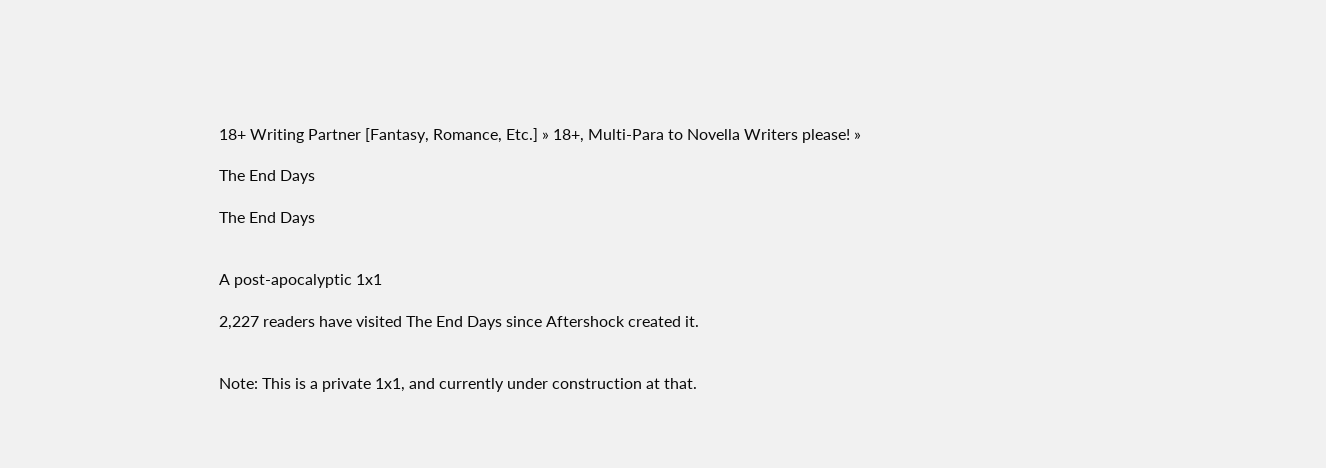18+ Writing Partner [Fantasy, Romance, Etc.] » 18+, Multi-Para to Novella Writers please! »

The End Days

The End Days


A post-apocalyptic 1x1

2,227 readers have visited The End Days since Aftershock created it.


Note: This is a private 1x1, and currently under construction at that.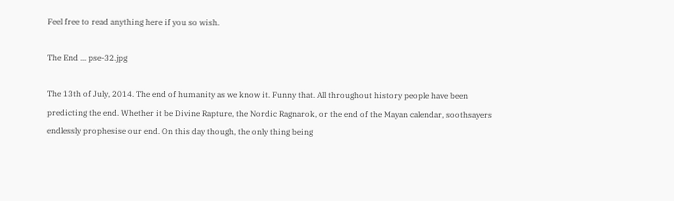Feel free to read anything here if you so wish.

The End ... pse-32.jpg

The 13th of July, 2014. The end of humanity as we know it. Funny that. All throughout history people have been predicting the end. Whether it be Divine Rapture, the Nordic Ragnarok, or the end of the Mayan calendar, soothsayers endlessly prophesise our end. On this day though, the only thing being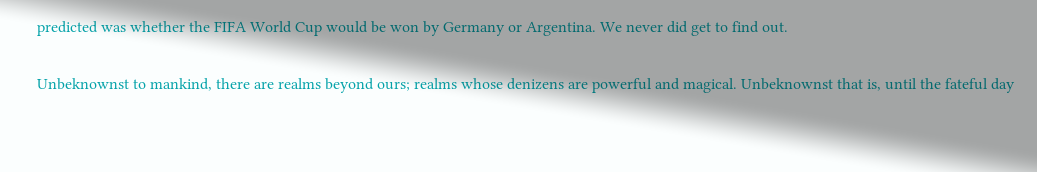predicted was whether the FIFA World Cup would be won by Germany or Argentina. We never did get to find out.

Unbeknownst to mankind, there are realms beyond ours; realms whose denizens are powerful and magical. Unbeknownst that is, until the fateful day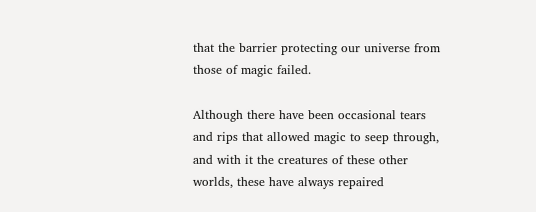that the barrier protecting our universe from those of magic failed.

Although there have been occasional tears and rips that allowed magic to seep through, and with it the creatures of these other worlds, these have always repaired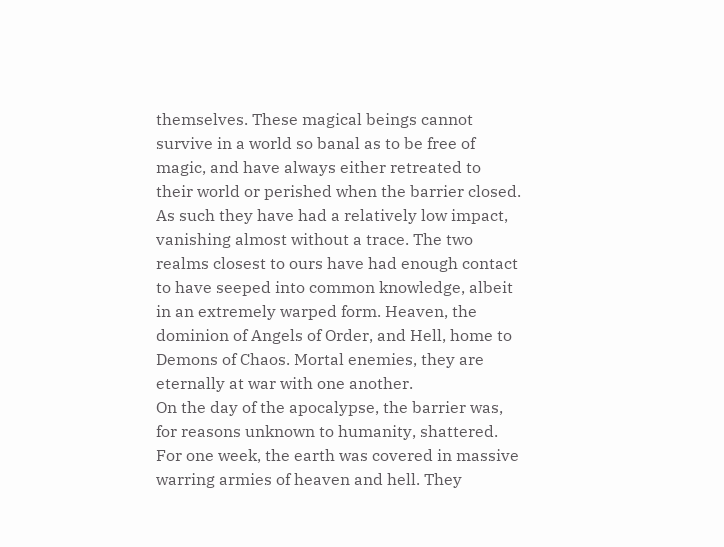themselves. These magical beings cannot survive in a world so banal as to be free of magic, and have always either retreated to their world or perished when the barrier closed. As such they have had a relatively low impact, vanishing almost without a trace. The two realms closest to ours have had enough contact to have seeped into common knowledge, albeit in an extremely warped form. Heaven, the dominion of Angels of Order, and Hell, home to Demons of Chaos. Mortal enemies, they are eternally at war with one another.
On the day of the apocalypse, the barrier was, for reasons unknown to humanity, shattered. For one week, the earth was covered in massive warring armies of heaven and hell. They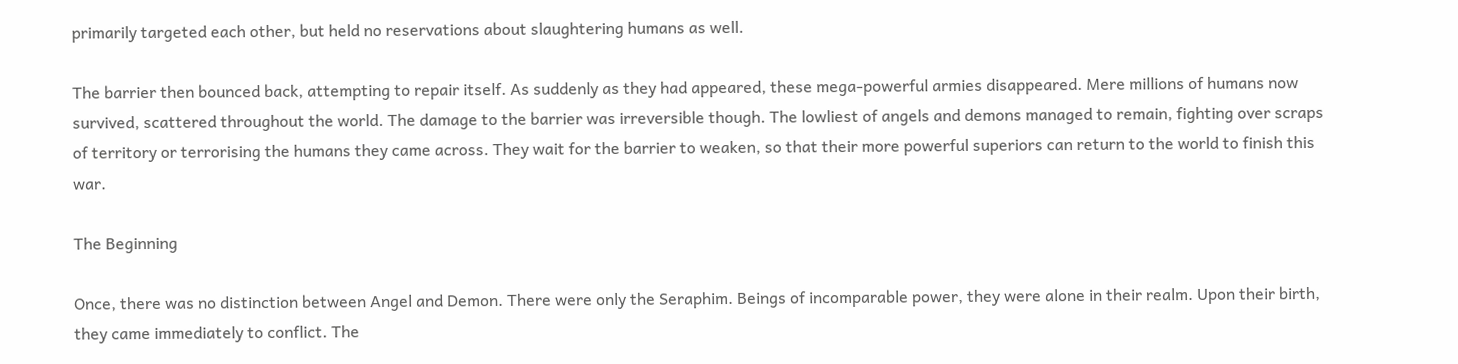primarily targeted each other, but held no reservations about slaughtering humans as well.

The barrier then bounced back, attempting to repair itself. As suddenly as they had appeared, these mega-powerful armies disappeared. Mere millions of humans now survived, scattered throughout the world. The damage to the barrier was irreversible though. The lowliest of angels and demons managed to remain, fighting over scraps of territory or terrorising the humans they came across. They wait for the barrier to weaken, so that their more powerful superiors can return to the world to finish this war.

The Beginning

Once, there was no distinction between Angel and Demon. There were only the Seraphim. Beings of incomparable power, they were alone in their realm. Upon their birth, they came immediately to conflict. The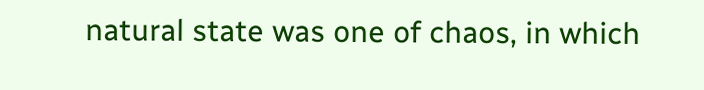natural state was one of chaos, in which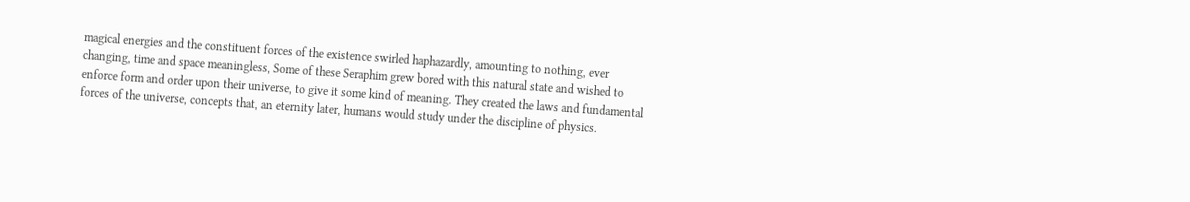magical energies and the constituent forces of the existence swirled haphazardly, amounting to nothing, ever changing, time and space meaningless, Some of these Seraphim grew bored with this natural state and wished to enforce form and order upon their universe, to give it some kind of meaning. They created the laws and fundamental forces of the universe, concepts that, an eternity later, humans would study under the discipline of physics.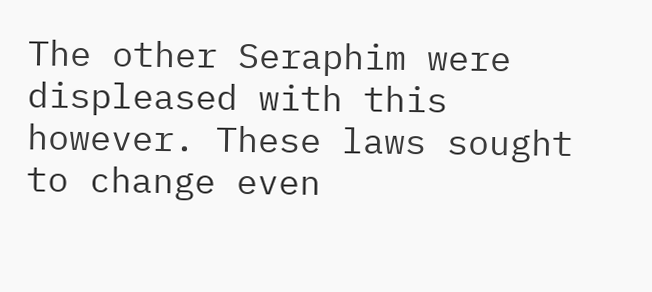The other Seraphim were displeased with this however. These laws sought to change even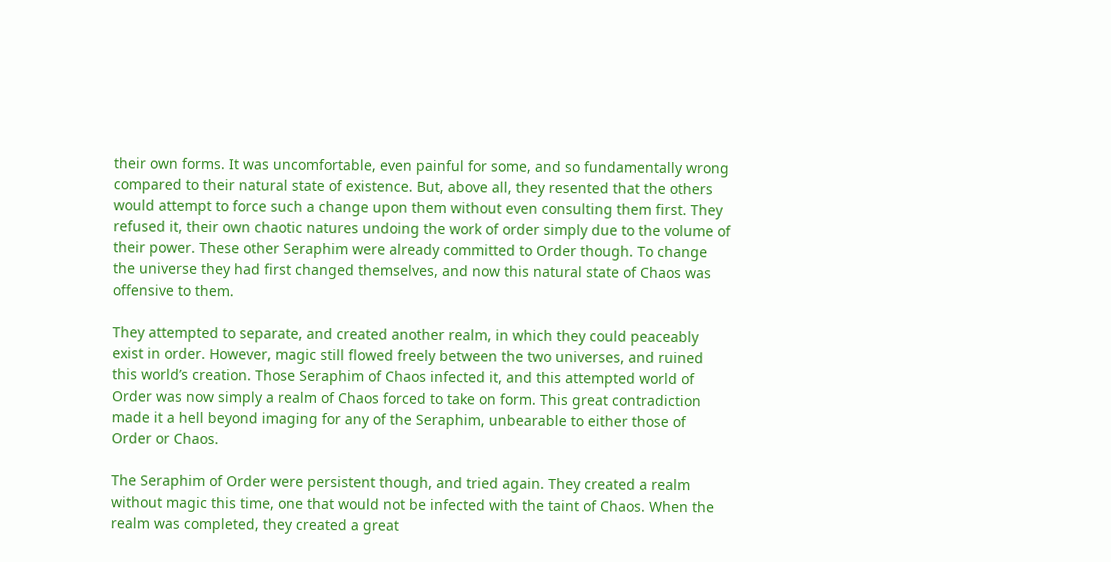their own forms. It was uncomfortable, even painful for some, and so fundamentally wrong compared to their natural state of existence. But, above all, they resented that the others would attempt to force such a change upon them without even consulting them first. They refused it, their own chaotic natures undoing the work of order simply due to the volume of their power. These other Seraphim were already committed to Order though. To change the universe they had first changed themselves, and now this natural state of Chaos was offensive to them.

They attempted to separate, and created another realm, in which they could peaceably exist in order. However, magic still flowed freely between the two universes, and ruined this world’s creation. Those Seraphim of Chaos infected it, and this attempted world of Order was now simply a realm of Chaos forced to take on form. This great contradiction made it a hell beyond imaging for any of the Seraphim, unbearable to either those of Order or Chaos.

The Seraphim of Order were persistent though, and tried again. They created a realm without magic this time, one that would not be infected with the taint of Chaos. When the realm was completed, they created a great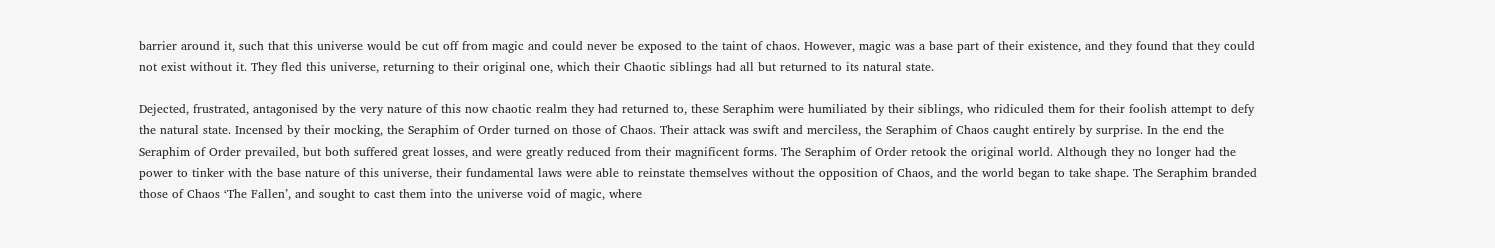barrier around it, such that this universe would be cut off from magic and could never be exposed to the taint of chaos. However, magic was a base part of their existence, and they found that they could not exist without it. They fled this universe, returning to their original one, which their Chaotic siblings had all but returned to its natural state.

Dejected, frustrated, antagonised by the very nature of this now chaotic realm they had returned to, these Seraphim were humiliated by their siblings, who ridiculed them for their foolish attempt to defy the natural state. Incensed by their mocking, the Seraphim of Order turned on those of Chaos. Their attack was swift and merciless, the Seraphim of Chaos caught entirely by surprise. In the end the Seraphim of Order prevailed, but both suffered great losses, and were greatly reduced from their magnificent forms. The Seraphim of Order retook the original world. Although they no longer had the power to tinker with the base nature of this universe, their fundamental laws were able to reinstate themselves without the opposition of Chaos, and the world began to take shape. The Seraphim branded those of Chaos ‘The Fallen’, and sought to cast them into the universe void of magic, where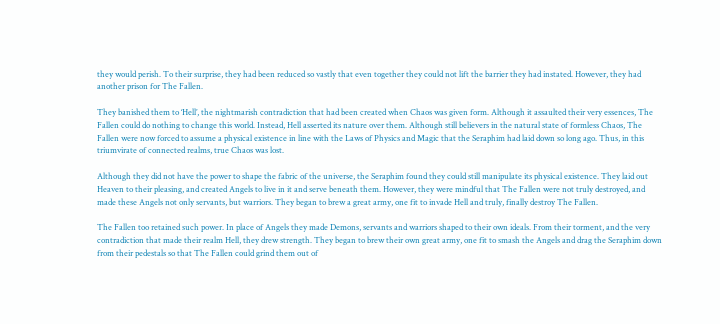they would perish. To their surprise, they had been reduced so vastly that even together they could not lift the barrier they had instated. However, they had another prison for The Fallen.

They banished them to ‘Hell’, the nightmarish contradiction that had been created when Chaos was given form. Although it assaulted their very essences, The Fallen could do nothing to change this world. Instead, Hell asserted its nature over them. Although still believers in the natural state of formless Chaos, The Fallen were now forced to assume a physical existence in line with the Laws of Physics and Magic that the Seraphim had laid down so long ago. Thus, in this triumvirate of connected realms, true Chaos was lost.

Although they did not have the power to shape the fabric of the universe, the Seraphim found they could still manipulate its physical existence. They laid out Heaven to their pleasing, and created Angels to live in it and serve beneath them. However, they were mindful that The Fallen were not truly destroyed, and made these Angels not only servants, but warriors. They began to brew a great army, one fit to invade Hell and truly, finally destroy The Fallen.

The Fallen too retained such power. In place of Angels they made Demons, servants and warriors shaped to their own ideals. From their torment, and the very contradiction that made their realm Hell, they drew strength. They began to brew their own great army, one fit to smash the Angels and drag the Seraphim down from their pedestals so that The Fallen could grind them out of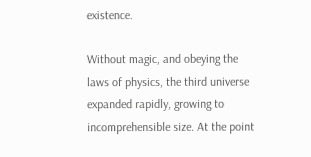existence.

Without magic, and obeying the laws of physics, the third universe expanded rapidly, growing to incomprehensible size. At the point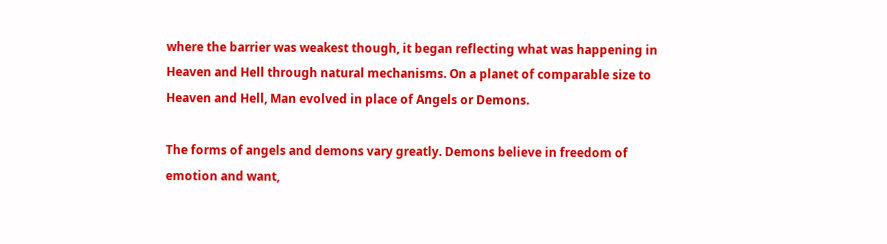where the barrier was weakest though, it began reflecting what was happening in Heaven and Hell through natural mechanisms. On a planet of comparable size to Heaven and Hell, Man evolved in place of Angels or Demons.

The forms of angels and demons vary greatly. Demons believe in freedom of emotion and want,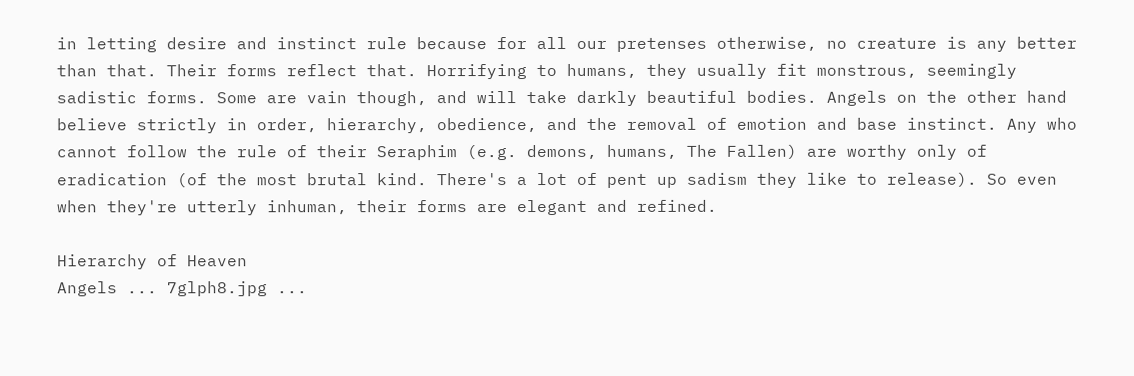in letting desire and instinct rule because for all our pretenses otherwise, no creature is any better than that. Their forms reflect that. Horrifying to humans, they usually fit monstrous, seemingly sadistic forms. Some are vain though, and will take darkly beautiful bodies. Angels on the other hand believe strictly in order, hierarchy, obedience, and the removal of emotion and base instinct. Any who cannot follow the rule of their Seraphim (e.g. demons, humans, The Fallen) are worthy only of eradication (of the most brutal kind. There's a lot of pent up sadism they like to release). So even when they're utterly inhuman, their forms are elegant and refined.

Hierarchy of Heaven
Angels ... 7glph8.jpg ...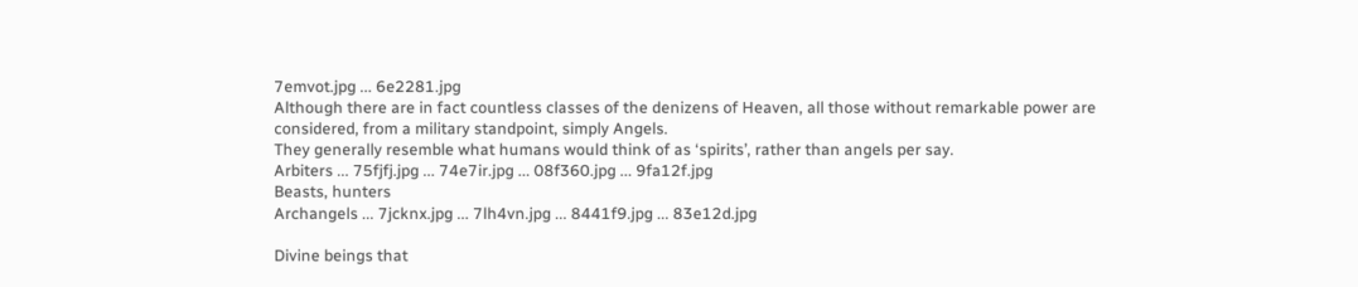7emvot.jpg ... 6e2281.jpg
Although there are in fact countless classes of the denizens of Heaven, all those without remarkable power are considered, from a military standpoint, simply Angels.
They generally resemble what humans would think of as ‘spirits’, rather than angels per say.
Arbiters ... 75fjfj.jpg ... 74e7ir.jpg ... 08f360.jpg ... 9fa12f.jpg
Beasts, hunters
Archangels ... 7jcknx.jpg ... 7lh4vn.jpg ... 8441f9.jpg ... 83e12d.jpg

Divine beings that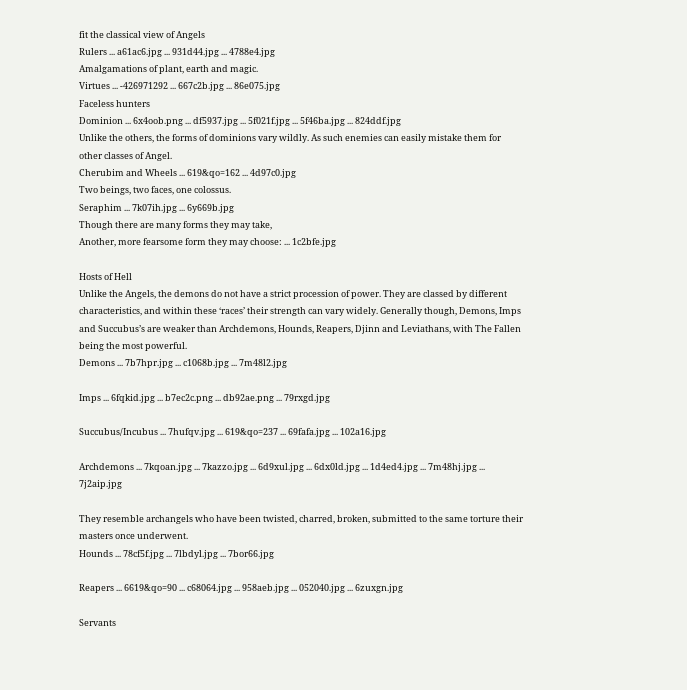fit the classical view of Angels
Rulers ... a61ac6.jpg ... 931d44.jpg ... 4788e4.jpg
Amalgamations of plant, earth and magic.
Virtues ... -426971292 ... 667c2b.jpg ... 86e075.jpg
Faceless hunters
Dominion ... 6x4oob.png ... df5937.jpg ... 5f021f.jpg ... 5f46ba.jpg ... 824ddf.jpg
Unlike the others, the forms of dominions vary wildly. As such enemies can easily mistake them for other classes of Angel.
Cherubim and Wheels ... 619&qo=162 ... 4d97c0.jpg
Two beings, two faces, one colossus.
Seraphim ... 7k07ih.jpg ... 6y669b.jpg
Though there are many forms they may take,
Another, more fearsome form they may choose: ... 1c2bfe.jpg

Hosts of Hell
Unlike the Angels, the demons do not have a strict procession of power. They are classed by different characteristics, and within these ‘races’ their strength can vary widely. Generally though, Demons, Imps and Succubus’s are weaker than Archdemons, Hounds, Reapers, Djinn and Leviathans, with The Fallen being the most powerful.
Demons ... 7b7hpr.jpg ... c1068b.jpg ... 7m48l2.jpg

Imps ... 6fqkid.jpg ... b7ec2c.png ... db92ae.png ... 79rxgd.jpg

Succubus/Incubus ... 7hufqv.jpg ... 619&qo=237 ... 69fafa.jpg ... 102a16.jpg

Archdemons ... 7kqoan.jpg ... 7kazzo.jpg ... 6d9xul.jpg ... 6dx0ld.jpg ... 1d4ed4.jpg ... 7m48hj.jpg ... 7j2aip.jpg

They resemble archangels who have been twisted, charred, broken, submitted to the same torture their masters once underwent.
Hounds ... 78cf5f.jpg ... 7lbdyl.jpg ... 7bor66.jpg

Reapers ... 6619&qo=90 ... c68064.jpg ... 958aeb.jpg ... 052040.jpg ... 6zuxgn.jpg

Servants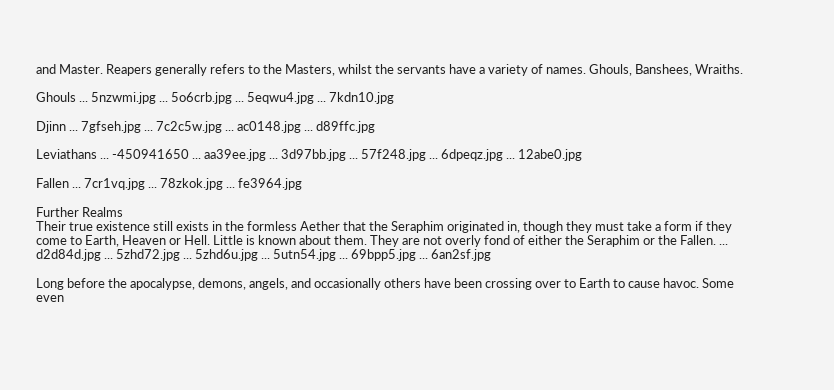and Master. Reapers generally refers to the Masters, whilst the servants have a variety of names. Ghouls, Banshees, Wraiths.

Ghouls ... 5nzwmi.jpg ... 5o6crb.jpg ... 5eqwu4.jpg ... 7kdn10.jpg

Djinn ... 7gfseh.jpg ... 7c2c5w.jpg ... ac0148.jpg ... d89ffc.jpg

Leviathans ... -450941650 ... aa39ee.jpg ... 3d97bb.jpg ... 57f248.jpg ... 6dpeqz.jpg ... 12abe0.jpg

Fallen ... 7cr1vq.jpg ... 78zkok.jpg ... fe3964.jpg

Further Realms
Their true existence still exists in the formless Aether that the Seraphim originated in, though they must take a form if they come to Earth, Heaven or Hell. Little is known about them. They are not overly fond of either the Seraphim or the Fallen. ... d2d84d.jpg ... 5zhd72.jpg ... 5zhd6u.jpg ... 5utn54.jpg ... 69bpp5.jpg ... 6an2sf.jpg

Long before the apocalypse, demons, angels, and occasionally others have been crossing over to Earth to cause havoc. Some even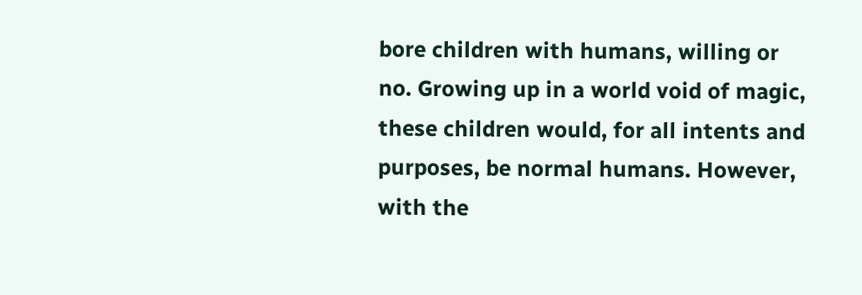bore children with humans, willing or no. Growing up in a world void of magic, these children would, for all intents and purposes, be normal humans. However, with the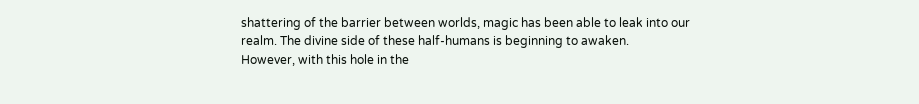shattering of the barrier between worlds, magic has been able to leak into our realm. The divine side of these half-humans is beginning to awaken.
However, with this hole in the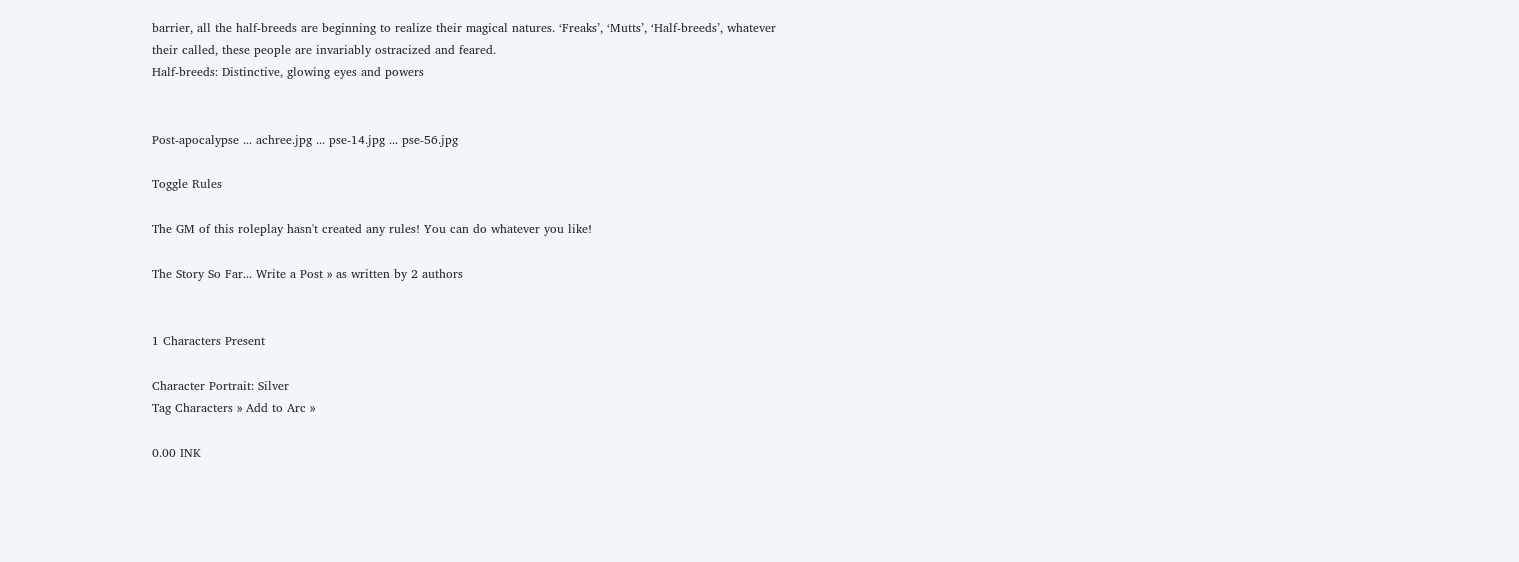barrier, all the half-breeds are beginning to realize their magical natures. ‘Freaks’, ‘Mutts’, ‘Half-breeds’, whatever their called, these people are invariably ostracized and feared.
Half-breeds: Distinctive, glowing eyes and powers


Post-apocalypse ... achree.jpg ... pse-14.jpg ... pse-56.jpg

Toggle Rules

The GM of this roleplay hasn't created any rules! You can do whatever you like!

The Story So Far... Write a Post » as written by 2 authors


1 Characters Present

Character Portrait: Silver
Tag Characters » Add to Arc »

0.00 INK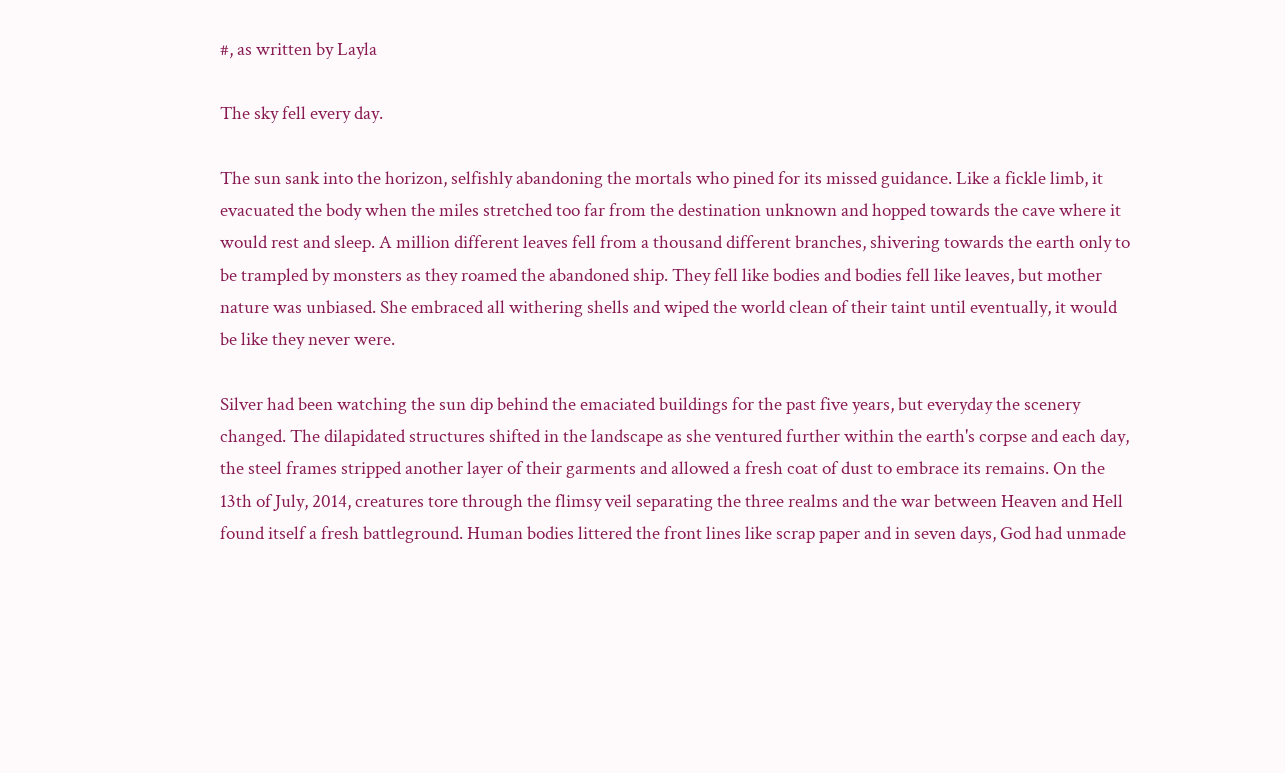#, as written by Layla

The sky fell every day.

The sun sank into the horizon, selfishly abandoning the mortals who pined for its missed guidance. Like a fickle limb, it evacuated the body when the miles stretched too far from the destination unknown and hopped towards the cave where it would rest and sleep. A million different leaves fell from a thousand different branches, shivering towards the earth only to be trampled by monsters as they roamed the abandoned ship. They fell like bodies and bodies fell like leaves, but mother nature was unbiased. She embraced all withering shells and wiped the world clean of their taint until eventually, it would be like they never were.

Silver had been watching the sun dip behind the emaciated buildings for the past five years, but everyday the scenery changed. The dilapidated structures shifted in the landscape as she ventured further within the earth's corpse and each day, the steel frames stripped another layer of their garments and allowed a fresh coat of dust to embrace its remains. On the 13th of July, 2014, creatures tore through the flimsy veil separating the three realms and the war between Heaven and Hell found itself a fresh battleground. Human bodies littered the front lines like scrap paper and in seven days, God had unmade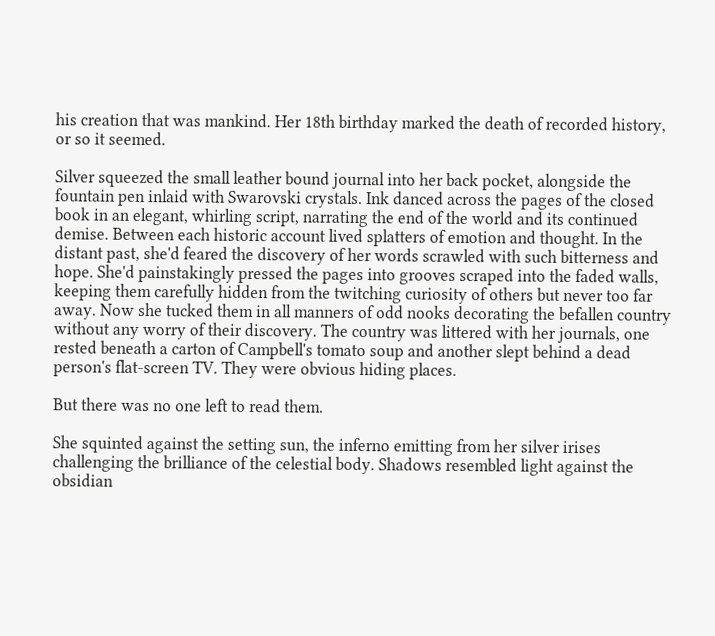his creation that was mankind. Her 18th birthday marked the death of recorded history, or so it seemed.

Silver squeezed the small leather bound journal into her back pocket, alongside the fountain pen inlaid with Swarovski crystals. Ink danced across the pages of the closed book in an elegant, whirling script, narrating the end of the world and its continued demise. Between each historic account lived splatters of emotion and thought. In the distant past, she'd feared the discovery of her words scrawled with such bitterness and hope. She'd painstakingly pressed the pages into grooves scraped into the faded walls, keeping them carefully hidden from the twitching curiosity of others but never too far away. Now she tucked them in all manners of odd nooks decorating the befallen country without any worry of their discovery. The country was littered with her journals, one rested beneath a carton of Campbell's tomato soup and another slept behind a dead person's flat-screen TV. They were obvious hiding places.

But there was no one left to read them.

She squinted against the setting sun, the inferno emitting from her silver irises challenging the brilliance of the celestial body. Shadows resembled light against the obsidian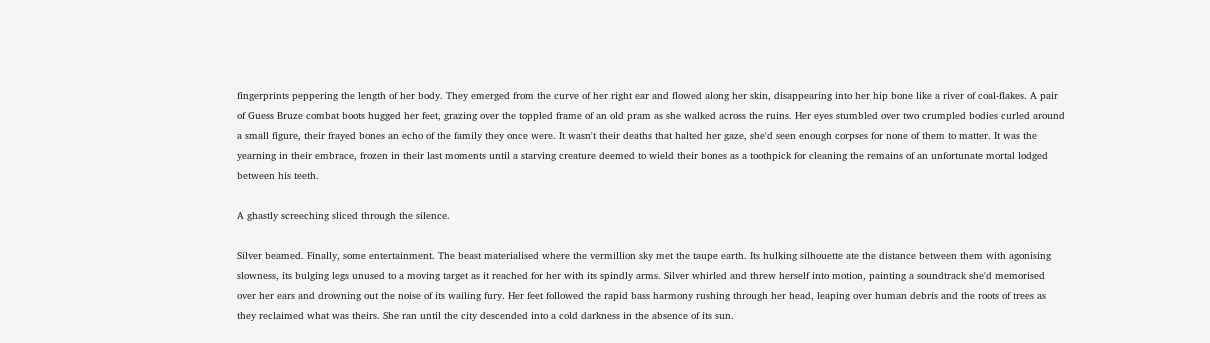fingerprints peppering the length of her body. They emerged from the curve of her right ear and flowed along her skin, disappearing into her hip bone like a river of coal-flakes. A pair of Guess Bruze combat boots hugged her feet, grazing over the toppled frame of an old pram as she walked across the ruins. Her eyes stumbled over two crumpled bodies curled around a small figure, their frayed bones an echo of the family they once were. It wasn't their deaths that halted her gaze, she'd seen enough corpses for none of them to matter. It was the yearning in their embrace, frozen in their last moments until a starving creature deemed to wield their bones as a toothpick for cleaning the remains of an unfortunate mortal lodged between his teeth.

A ghastly screeching sliced through the silence.

Silver beamed. Finally, some entertainment. The beast materialised where the vermillion sky met the taupe earth. Its hulking silhouette ate the distance between them with agonising slowness, its bulging legs unused to a moving target as it reached for her with its spindly arms. Silver whirled and threw herself into motion, painting a soundtrack she'd memorised over her ears and drowning out the noise of its wailing fury. Her feet followed the rapid bass harmony rushing through her head, leaping over human debris and the roots of trees as they reclaimed what was theirs. She ran until the city descended into a cold darkness in the absence of its sun.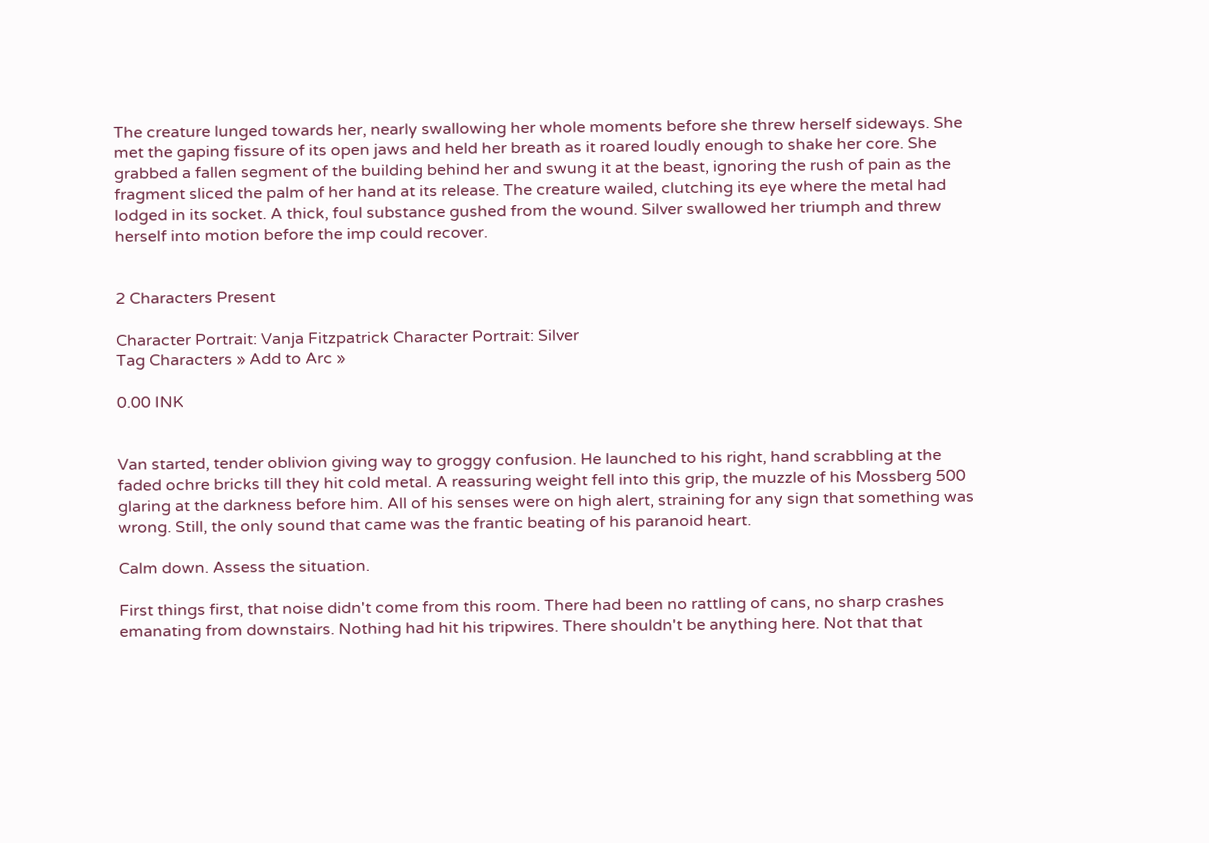The creature lunged towards her, nearly swallowing her whole moments before she threw herself sideways. She met the gaping fissure of its open jaws and held her breath as it roared loudly enough to shake her core. She grabbed a fallen segment of the building behind her and swung it at the beast, ignoring the rush of pain as the fragment sliced the palm of her hand at its release. The creature wailed, clutching its eye where the metal had lodged in its socket. A thick, foul substance gushed from the wound. Silver swallowed her triumph and threw herself into motion before the imp could recover.


2 Characters Present

Character Portrait: Vanja Fitzpatrick Character Portrait: Silver
Tag Characters » Add to Arc »

0.00 INK


Van started, tender oblivion giving way to groggy confusion. He launched to his right, hand scrabbling at the faded ochre bricks till they hit cold metal. A reassuring weight fell into this grip, the muzzle of his Mossberg 500 glaring at the darkness before him. All of his senses were on high alert, straining for any sign that something was wrong. Still, the only sound that came was the frantic beating of his paranoid heart.

Calm down. Assess the situation.

First things first, that noise didn't come from this room. There had been no rattling of cans, no sharp crashes emanating from downstairs. Nothing had hit his tripwires. There shouldn't be anything here. Not that that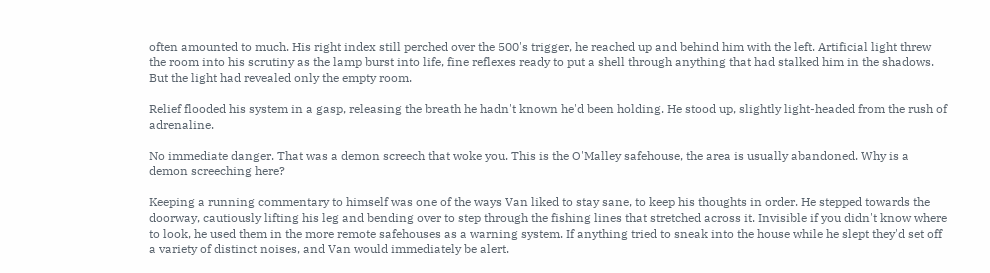often amounted to much. His right index still perched over the 500's trigger, he reached up and behind him with the left. Artificial light threw the room into his scrutiny as the lamp burst into life, fine reflexes ready to put a shell through anything that had stalked him in the shadows. But the light had revealed only the empty room.

Relief flooded his system in a gasp, releasing the breath he hadn't known he'd been holding. He stood up, slightly light-headed from the rush of adrenaline.

No immediate danger. That was a demon screech that woke you. This is the O'Malley safehouse, the area is usually abandoned. Why is a demon screeching here?

Keeping a running commentary to himself was one of the ways Van liked to stay sane, to keep his thoughts in order. He stepped towards the doorway, cautiously lifting his leg and bending over to step through the fishing lines that stretched across it. Invisible if you didn't know where to look, he used them in the more remote safehouses as a warning system. If anything tried to sneak into the house while he slept they'd set off a variety of distinct noises, and Van would immediately be alert.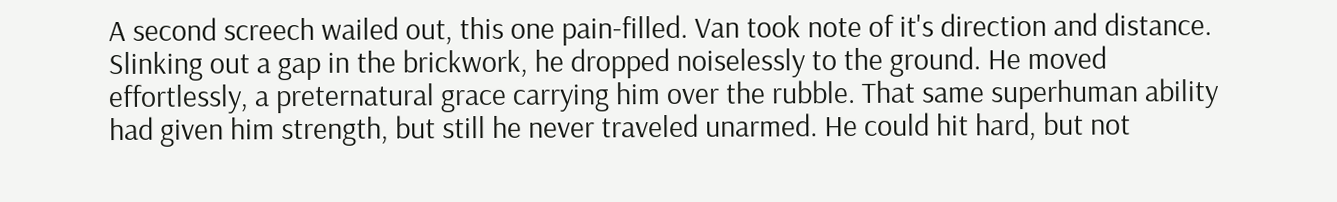A second screech wailed out, this one pain-filled. Van took note of it's direction and distance. Slinking out a gap in the brickwork, he dropped noiselessly to the ground. He moved effortlessly, a preternatural grace carrying him over the rubble. That same superhuman ability had given him strength, but still he never traveled unarmed. He could hit hard, but not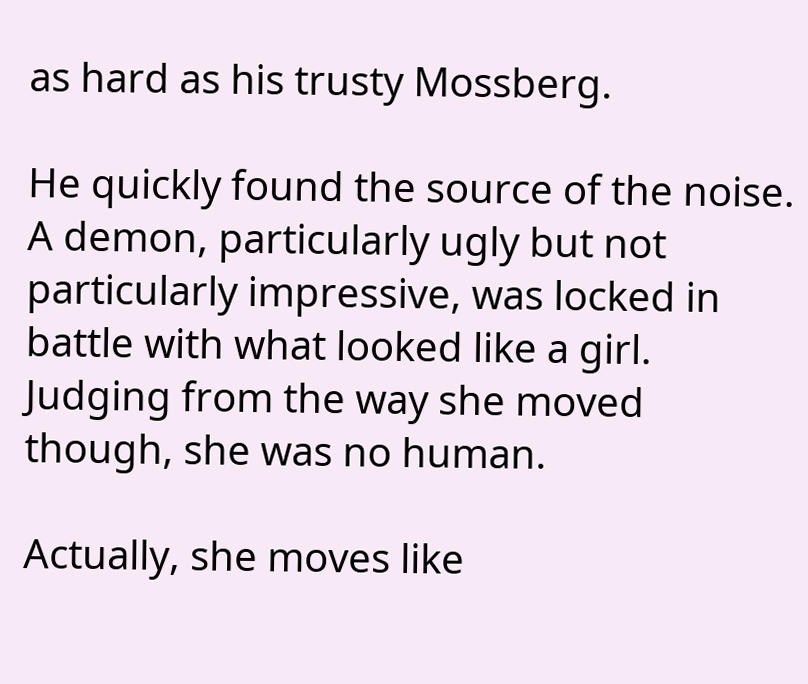as hard as his trusty Mossberg.

He quickly found the source of the noise. A demon, particularly ugly but not particularly impressive, was locked in battle with what looked like a girl. Judging from the way she moved though, she was no human.

Actually, she moves like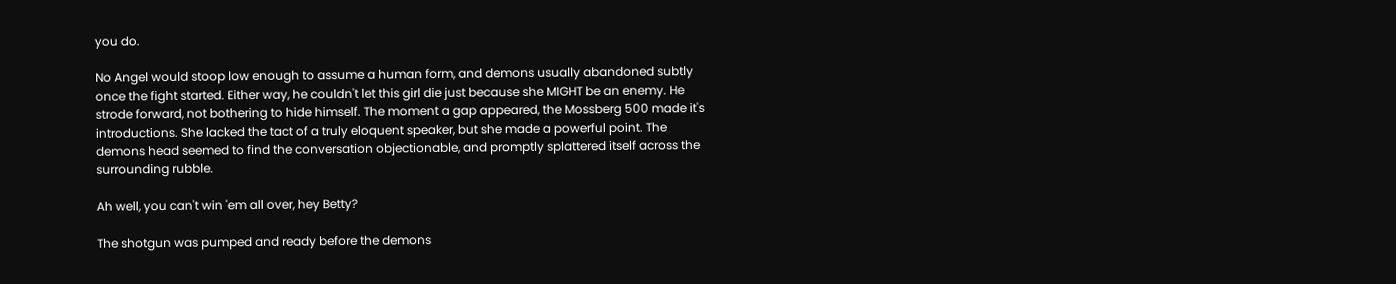you do.

No Angel would stoop low enough to assume a human form, and demons usually abandoned subtly once the fight started. Either way, he couldn't let this girl die just because she MIGHT be an enemy. He strode forward, not bothering to hide himself. The moment a gap appeared, the Mossberg 500 made it's introductions. She lacked the tact of a truly eloquent speaker, but she made a powerful point. The demons head seemed to find the conversation objectionable, and promptly splattered itself across the surrounding rubble.

Ah well, you can't win 'em all over, hey Betty?

The shotgun was pumped and ready before the demons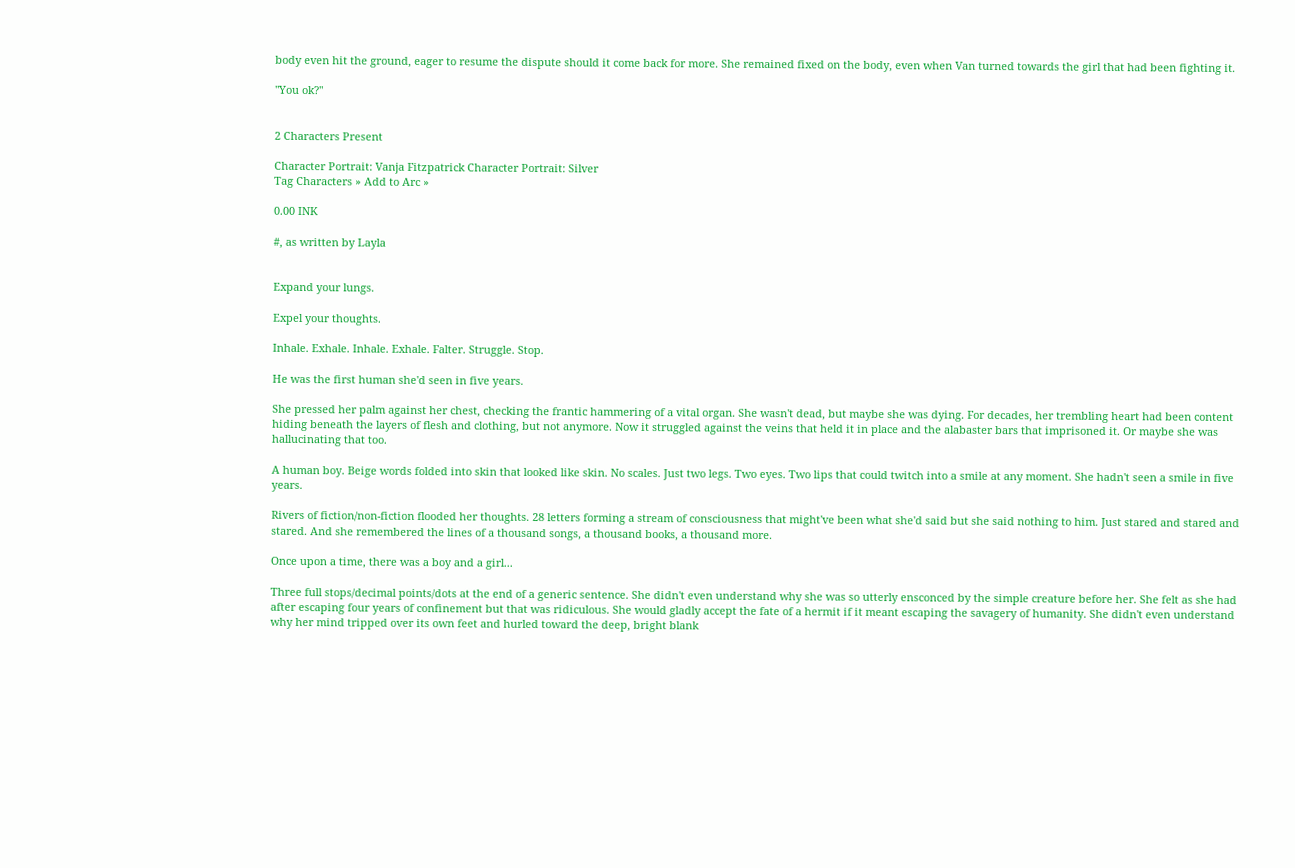body even hit the ground, eager to resume the dispute should it come back for more. She remained fixed on the body, even when Van turned towards the girl that had been fighting it.

"You ok?"


2 Characters Present

Character Portrait: Vanja Fitzpatrick Character Portrait: Silver
Tag Characters » Add to Arc »

0.00 INK

#, as written by Layla


Expand your lungs.

Expel your thoughts.

Inhale. Exhale. Inhale. Exhale. Falter. Struggle. Stop.

He was the first human she'd seen in five years.

She pressed her palm against her chest, checking the frantic hammering of a vital organ. She wasn't dead, but maybe she was dying. For decades, her trembling heart had been content hiding beneath the layers of flesh and clothing, but not anymore. Now it struggled against the veins that held it in place and the alabaster bars that imprisoned it. Or maybe she was hallucinating that too.

A human boy. Beige words folded into skin that looked like skin. No scales. Just two legs. Two eyes. Two lips that could twitch into a smile at any moment. She hadn't seen a smile in five years.

Rivers of fiction/non-fiction flooded her thoughts. 28 letters forming a stream of consciousness that might've been what she'd said but she said nothing to him. Just stared and stared and stared. And she remembered the lines of a thousand songs, a thousand books, a thousand more.

Once upon a time, there was a boy and a girl...

Three full stops/decimal points/dots at the end of a generic sentence. She didn't even understand why she was so utterly ensconced by the simple creature before her. She felt as she had after escaping four years of confinement but that was ridiculous. She would gladly accept the fate of a hermit if it meant escaping the savagery of humanity. She didn't even understand why her mind tripped over its own feet and hurled toward the deep, bright blank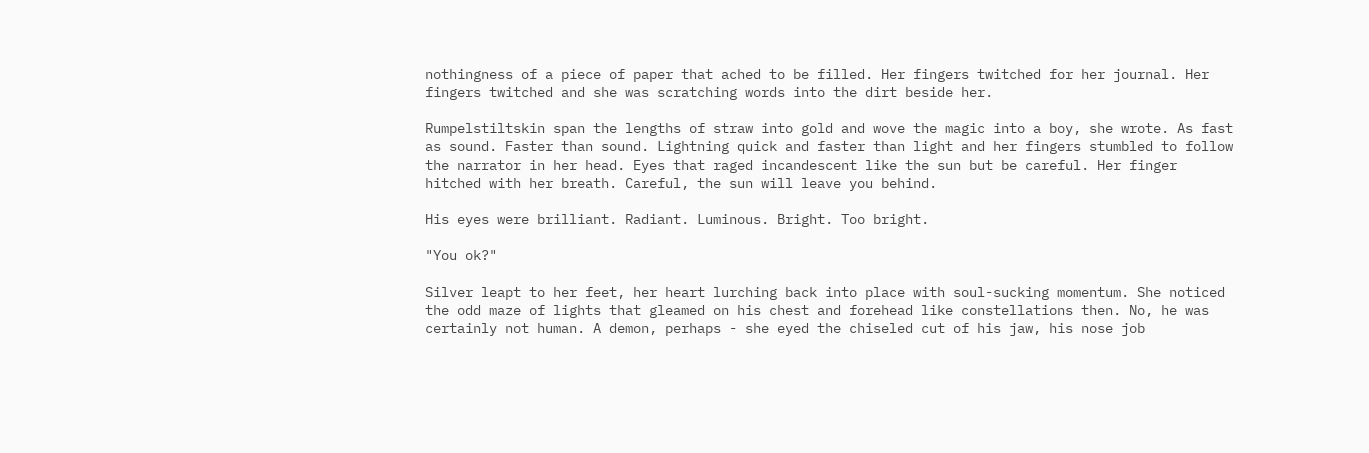nothingness of a piece of paper that ached to be filled. Her fingers twitched for her journal. Her fingers twitched and she was scratching words into the dirt beside her.

Rumpelstiltskin span the lengths of straw into gold and wove the magic into a boy, she wrote. As fast as sound. Faster than sound. Lightning quick and faster than light and her fingers stumbled to follow the narrator in her head. Eyes that raged incandescent like the sun but be careful. Her finger hitched with her breath. Careful, the sun will leave you behind.

His eyes were brilliant. Radiant. Luminous. Bright. Too bright.

"You ok?"

Silver leapt to her feet, her heart lurching back into place with soul-sucking momentum. She noticed the odd maze of lights that gleamed on his chest and forehead like constellations then. No, he was certainly not human. A demon, perhaps - she eyed the chiseled cut of his jaw, his nose job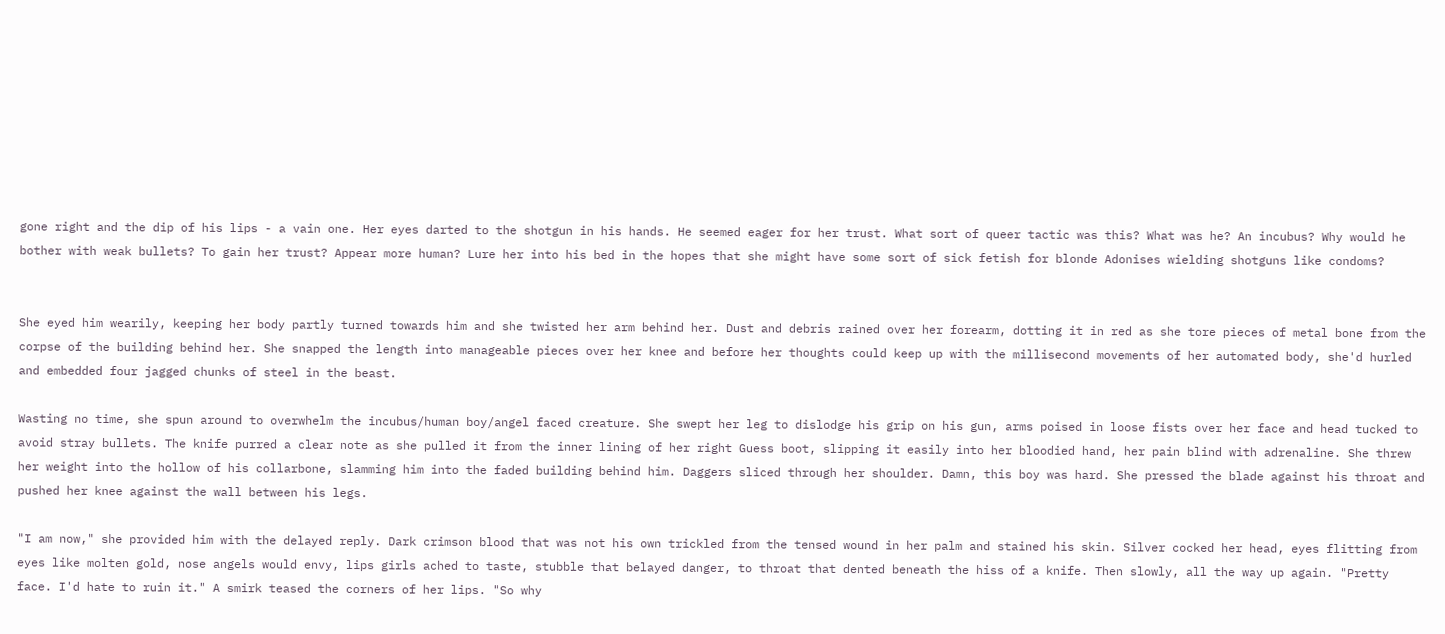gone right and the dip of his lips - a vain one. Her eyes darted to the shotgun in his hands. He seemed eager for her trust. What sort of queer tactic was this? What was he? An incubus? Why would he bother with weak bullets? To gain her trust? Appear more human? Lure her into his bed in the hopes that she might have some sort of sick fetish for blonde Adonises wielding shotguns like condoms?


She eyed him wearily, keeping her body partly turned towards him and she twisted her arm behind her. Dust and debris rained over her forearm, dotting it in red as she tore pieces of metal bone from the corpse of the building behind her. She snapped the length into manageable pieces over her knee and before her thoughts could keep up with the millisecond movements of her automated body, she'd hurled and embedded four jagged chunks of steel in the beast.

Wasting no time, she spun around to overwhelm the incubus/human boy/angel faced creature. She swept her leg to dislodge his grip on his gun, arms poised in loose fists over her face and head tucked to avoid stray bullets. The knife purred a clear note as she pulled it from the inner lining of her right Guess boot, slipping it easily into her bloodied hand, her pain blind with adrenaline. She threw her weight into the hollow of his collarbone, slamming him into the faded building behind him. Daggers sliced through her shoulder. Damn, this boy was hard. She pressed the blade against his throat and pushed her knee against the wall between his legs.

"I am now," she provided him with the delayed reply. Dark crimson blood that was not his own trickled from the tensed wound in her palm and stained his skin. Silver cocked her head, eyes flitting from eyes like molten gold, nose angels would envy, lips girls ached to taste, stubble that belayed danger, to throat that dented beneath the hiss of a knife. Then slowly, all the way up again. "Pretty face. I'd hate to ruin it." A smirk teased the corners of her lips. "So why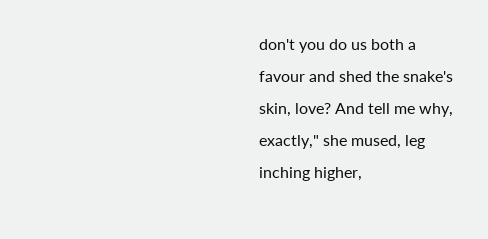don't you do us both a favour and shed the snake's skin, love? And tell me why, exactly," she mused, leg inching higher,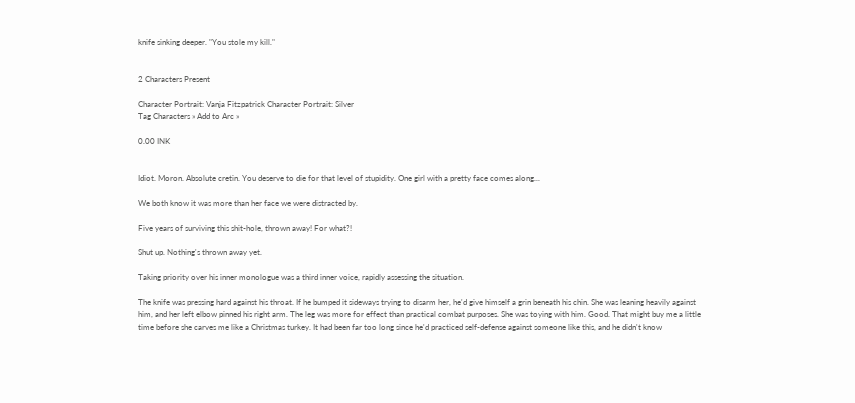knife sinking deeper. "You stole my kill."


2 Characters Present

Character Portrait: Vanja Fitzpatrick Character Portrait: Silver
Tag Characters » Add to Arc »

0.00 INK


Idiot. Moron. Absolute cretin. You deserve to die for that level of stupidity. One girl with a pretty face comes along...

We both know it was more than her face we were distracted by.

Five years of surviving this shit-hole, thrown away! For what?!

Shut up. Nothing's thrown away yet.

Taking priority over his inner monologue was a third inner voice, rapidly assessing the situation.

The knife was pressing hard against his throat. If he bumped it sideways trying to disarm her, he'd give himself a grin beneath his chin. She was leaning heavily against him, and her left elbow pinned his right arm. The leg was more for effect than practical combat purposes. She was toying with him. Good. That might buy me a little time before she carves me like a Christmas turkey. It had been far too long since he'd practiced self-defense against someone like this, and he didn't know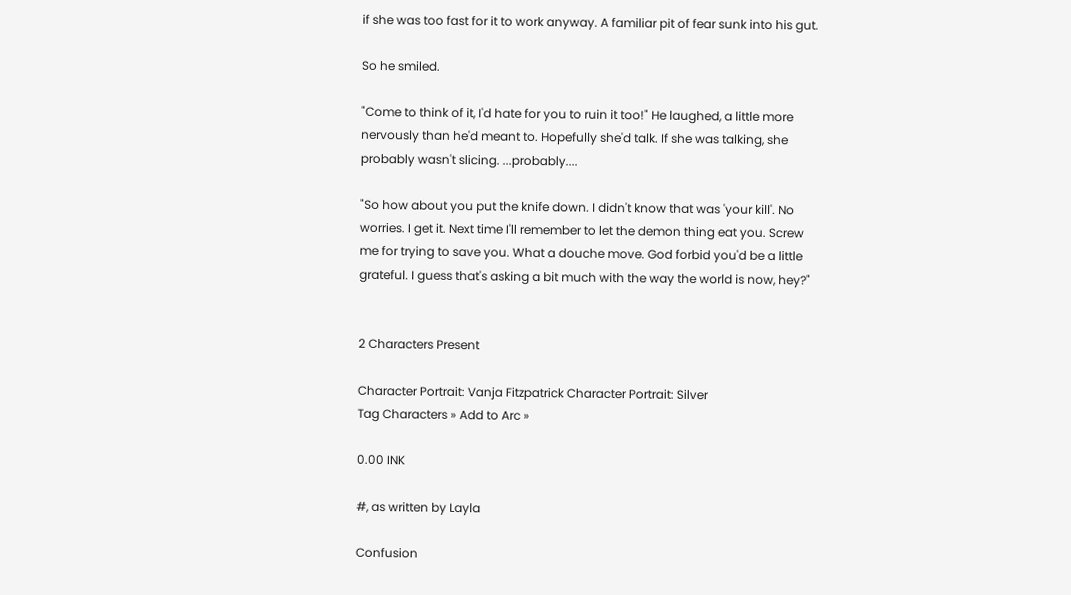if she was too fast for it to work anyway. A familiar pit of fear sunk into his gut.

So he smiled.

"Come to think of it, I'd hate for you to ruin it too!" He laughed, a little more nervously than he'd meant to. Hopefully she'd talk. If she was talking, she probably wasn't slicing. ...probably....

"So how about you put the knife down. I didn't know that was 'your kill'. No worries. I get it. Next time I'll remember to let the demon thing eat you. Screw me for trying to save you. What a douche move. God forbid you'd be a little grateful. I guess that's asking a bit much with the way the world is now, hey?"


2 Characters Present

Character Portrait: Vanja Fitzpatrick Character Portrait: Silver
Tag Characters » Add to Arc »

0.00 INK

#, as written by Layla

Confusion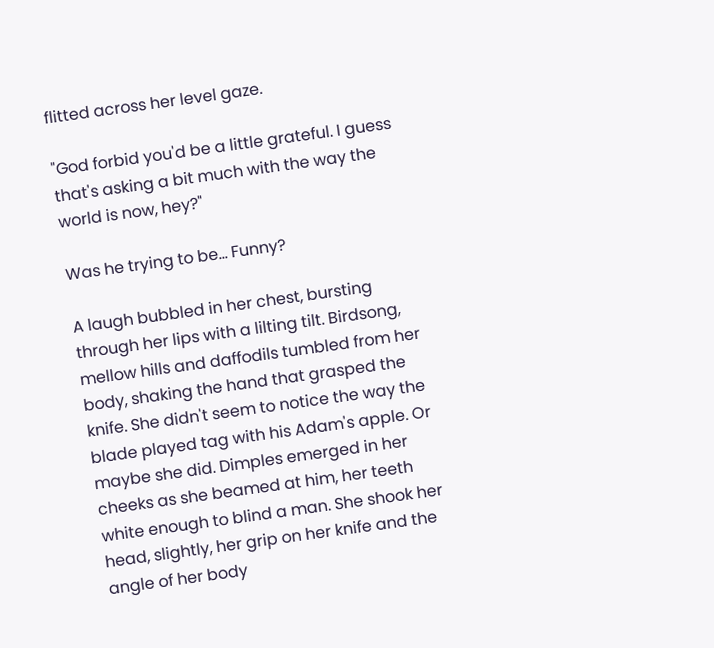flitted across her level gaze.

"God forbid you'd be a little grateful. I guess that's asking a bit much with the way the world is now, hey?"

Was he trying to be... Funny?

A laugh bubbled in her chest, bursting through her lips with a lilting tilt. Birdsong, mellow hills and daffodils tumbled from her body, shaking the hand that grasped the knife. She didn't seem to notice the way the blade played tag with his Adam's apple. Or maybe she did. Dimples emerged in her cheeks as she beamed at him, her teeth white enough to blind a man. She shook her head, slightly, her grip on her knife and the angle of her body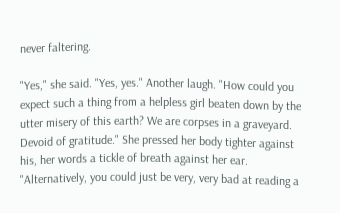never faltering.

"Yes," she said. "Yes, yes." Another laugh. "How could you expect such a thing from a helpless girl beaten down by the utter misery of this earth? We are corpses in a graveyard. Devoid of gratitude." She pressed her body tighter against his, her words a tickle of breath against her ear. "Alternatively, you could just be very, very bad at reading a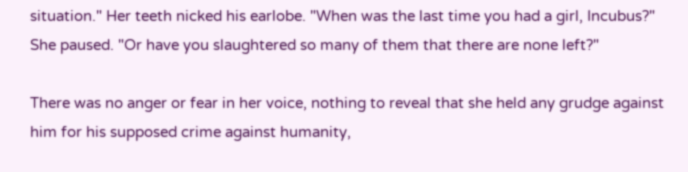situation." Her teeth nicked his earlobe. "When was the last time you had a girl, Incubus?" She paused. "Or have you slaughtered so many of them that there are none left?"

There was no anger or fear in her voice, nothing to reveal that she held any grudge against him for his supposed crime against humanity,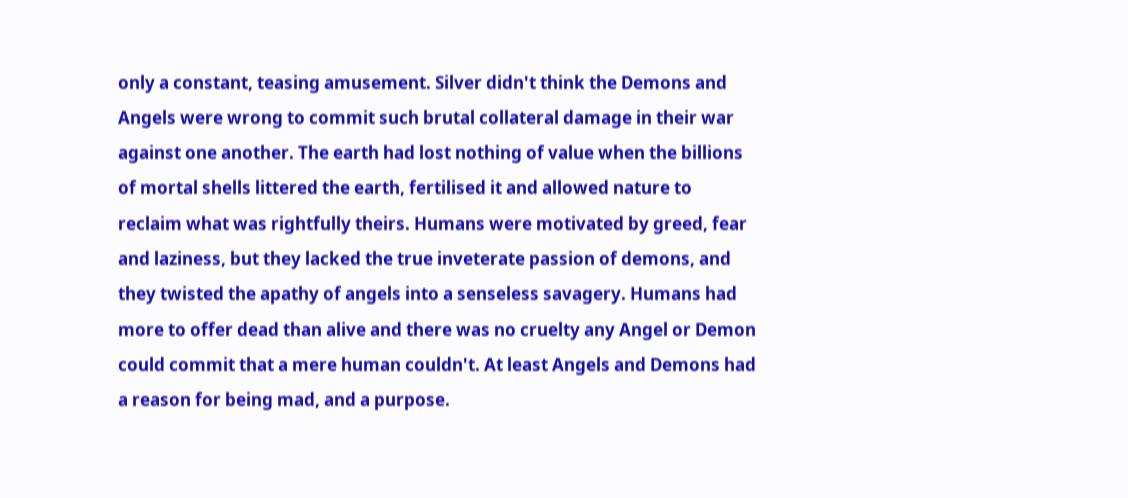only a constant, teasing amusement. Silver didn't think the Demons and Angels were wrong to commit such brutal collateral damage in their war against one another. The earth had lost nothing of value when the billions of mortal shells littered the earth, fertilised it and allowed nature to reclaim what was rightfully theirs. Humans were motivated by greed, fear and laziness, but they lacked the true inveterate passion of demons, and they twisted the apathy of angels into a senseless savagery. Humans had more to offer dead than alive and there was no cruelty any Angel or Demon could commit that a mere human couldn't. At least Angels and Demons had a reason for being mad, and a purpose.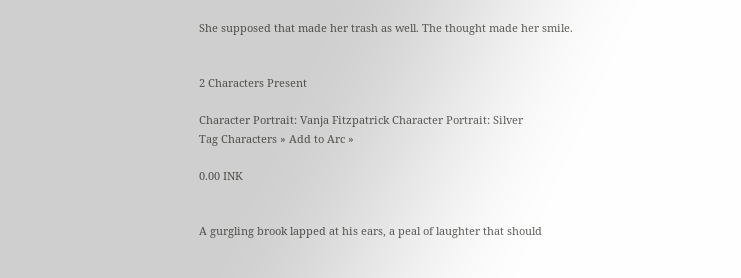She supposed that made her trash as well. The thought made her smile.


2 Characters Present

Character Portrait: Vanja Fitzpatrick Character Portrait: Silver
Tag Characters » Add to Arc »

0.00 INK


A gurgling brook lapped at his ears, a peal of laughter that should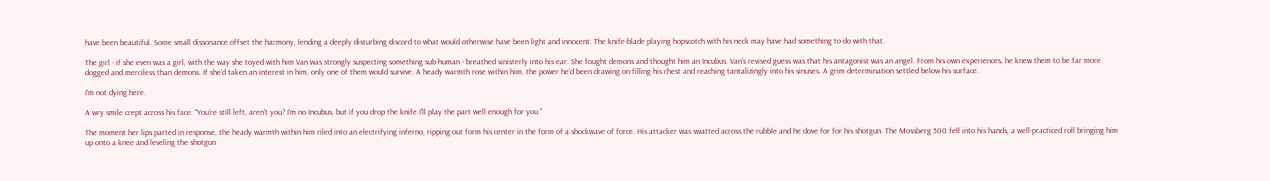have been beautiful. Some small dissonance offset the harmony, lending a deeply disturbing discord to what would otherwise have been light and innocent. The knife-blade playing hopscotch with his neck may have had something to do with that.

The girl - if she even was a girl, with the way she toyed with him Van was strongly suspecting something sub-human - breathed sinisterly into his ear. She fought demons and thought him an Incubus. Van's revised guess was that his antagonist was an angel. From his own experiences, he knew them to be far more dogged and merciless than demons. If she'd taken an interest in him, only one of them would survive. A heady warmth rose within him, the power he'd been drawing on filling his chest and reaching tantalizingly into his sinuses. A grim determination settled below his surface.

I'm not dying here.

A wry smile crept across his face. "You're still left, aren't you? I'm no Incubus, but if you drop the knife I'll play the part well enough for you."

The moment her lips parted in response, the heady warmth within him riled into an electrifying inferno, ripping out form his center in the form of a shockwave of force. His attacker was swatted across the rubble and he dove for for his shotgun. The Mossberg 500 fell into his hands, a well-practiced roll bringing him up onto a knee and leveling the shotgun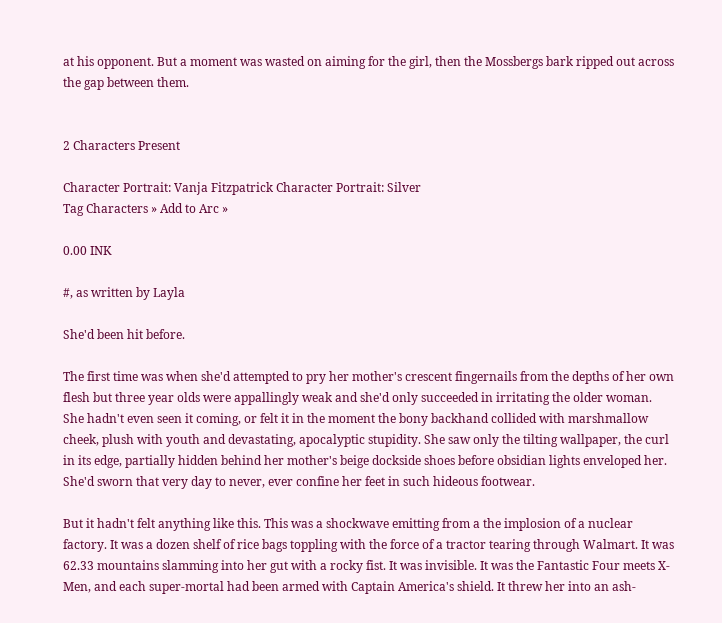at his opponent. But a moment was wasted on aiming for the girl, then the Mossbergs bark ripped out across the gap between them.


2 Characters Present

Character Portrait: Vanja Fitzpatrick Character Portrait: Silver
Tag Characters » Add to Arc »

0.00 INK

#, as written by Layla

She'd been hit before.

The first time was when she'd attempted to pry her mother's crescent fingernails from the depths of her own flesh but three year olds were appallingly weak and she'd only succeeded in irritating the older woman. She hadn't even seen it coming, or felt it in the moment the bony backhand collided with marshmallow cheek, plush with youth and devastating, apocalyptic stupidity. She saw only the tilting wallpaper, the curl in its edge, partially hidden behind her mother's beige dockside shoes before obsidian lights enveloped her. She'd sworn that very day to never, ever confine her feet in such hideous footwear.

But it hadn't felt anything like this. This was a shockwave emitting from a the implosion of a nuclear factory. It was a dozen shelf of rice bags toppling with the force of a tractor tearing through Walmart. It was 62.33 mountains slamming into her gut with a rocky fist. It was invisible. It was the Fantastic Four meets X-Men, and each super-mortal had been armed with Captain America's shield. It threw her into an ash-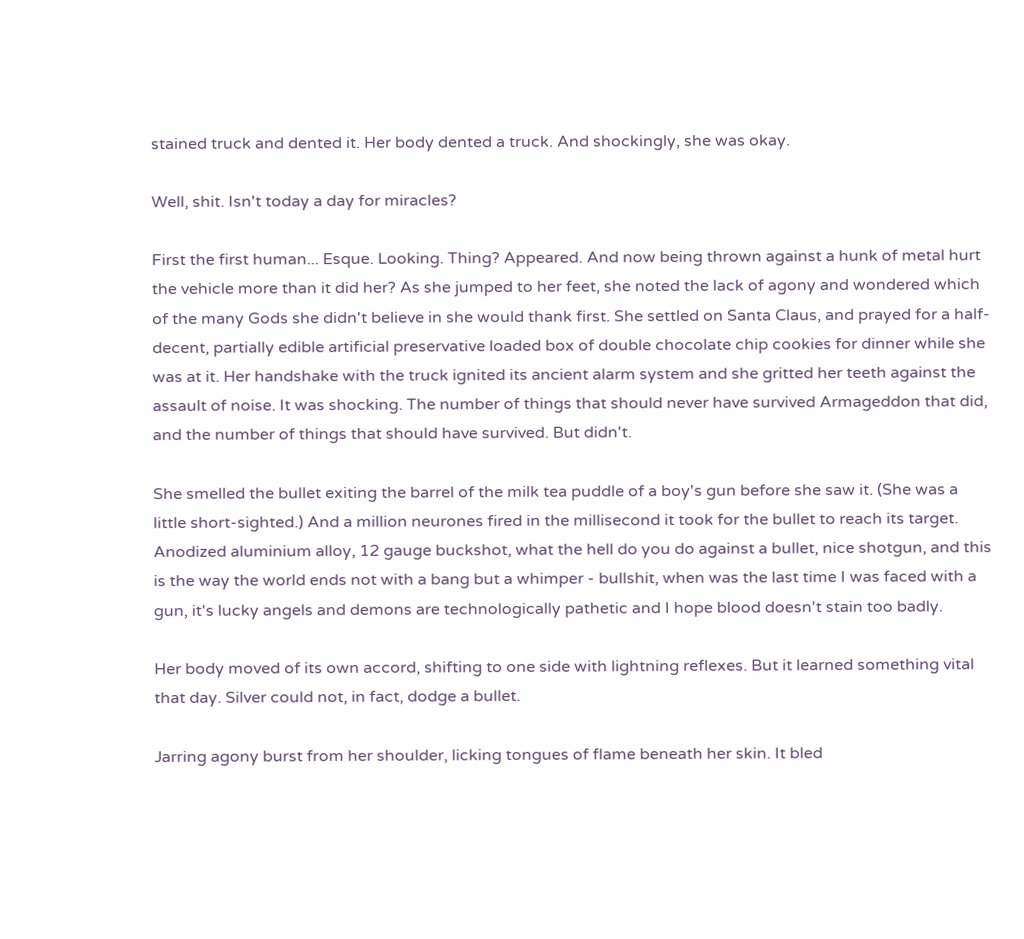stained truck and dented it. Her body dented a truck. And shockingly, she was okay.

Well, shit. Isn't today a day for miracles?

First the first human... Esque. Looking. Thing? Appeared. And now being thrown against a hunk of metal hurt the vehicle more than it did her? As she jumped to her feet, she noted the lack of agony and wondered which of the many Gods she didn't believe in she would thank first. She settled on Santa Claus, and prayed for a half-decent, partially edible artificial preservative loaded box of double chocolate chip cookies for dinner while she was at it. Her handshake with the truck ignited its ancient alarm system and she gritted her teeth against the assault of noise. It was shocking. The number of things that should never have survived Armageddon that did, and the number of things that should have survived. But didn't.

She smelled the bullet exiting the barrel of the milk tea puddle of a boy's gun before she saw it. (She was a little short-sighted.) And a million neurones fired in the millisecond it took for the bullet to reach its target. Anodized aluminium alloy, 12 gauge buckshot, what the hell do you do against a bullet, nice shotgun, and this is the way the world ends not with a bang but a whimper - bullshit, when was the last time I was faced with a gun, it's lucky angels and demons are technologically pathetic and I hope blood doesn't stain too badly.

Her body moved of its own accord, shifting to one side with lightning reflexes. But it learned something vital that day. Silver could not, in fact, dodge a bullet.

Jarring agony burst from her shoulder, licking tongues of flame beneath her skin. It bled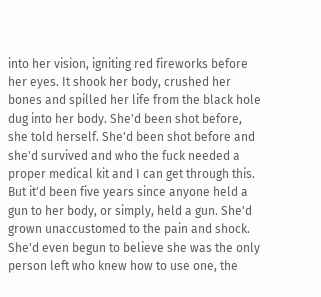into her vision, igniting red fireworks before her eyes. It shook her body, crushed her bones and spilled her life from the black hole dug into her body. She'd been shot before, she told herself. She'd been shot before and she'd survived and who the fuck needed a proper medical kit and I can get through this. But it'd been five years since anyone held a gun to her body, or simply, held a gun. She'd grown unaccustomed to the pain and shock. She'd even begun to believe she was the only person left who knew how to use one, the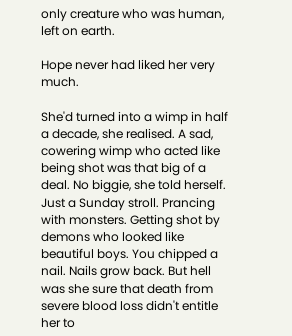only creature who was human, left on earth.

Hope never had liked her very much.

She'd turned into a wimp in half a decade, she realised. A sad, cowering wimp who acted like being shot was that big of a deal. No biggie, she told herself. Just a Sunday stroll. Prancing with monsters. Getting shot by demons who looked like beautiful boys. You chipped a nail. Nails grow back. But hell was she sure that death from severe blood loss didn't entitle her to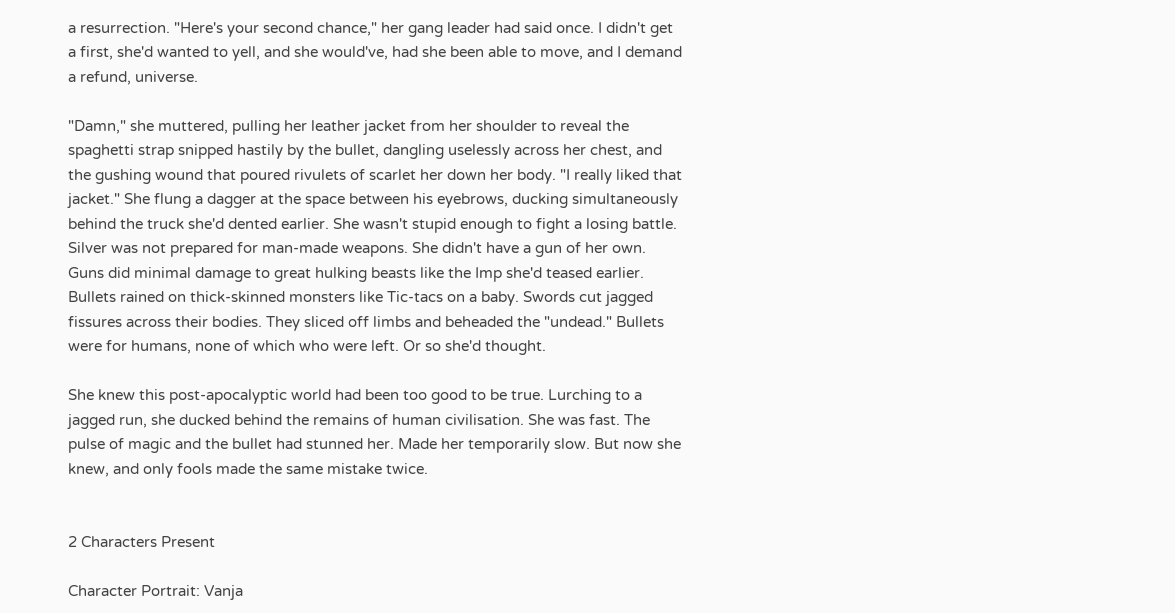a resurrection. "Here's your second chance," her gang leader had said once. I didn't get a first, she'd wanted to yell, and she would've, had she been able to move, and I demand a refund, universe.

"Damn," she muttered, pulling her leather jacket from her shoulder to reveal the spaghetti strap snipped hastily by the bullet, dangling uselessly across her chest, and the gushing wound that poured rivulets of scarlet her down her body. "I really liked that jacket." She flung a dagger at the space between his eyebrows, ducking simultaneously behind the truck she'd dented earlier. She wasn't stupid enough to fight a losing battle. Silver was not prepared for man-made weapons. She didn't have a gun of her own. Guns did minimal damage to great hulking beasts like the Imp she'd teased earlier. Bullets rained on thick-skinned monsters like Tic-tacs on a baby. Swords cut jagged fissures across their bodies. They sliced off limbs and beheaded the "undead." Bullets were for humans, none of which who were left. Or so she'd thought.

She knew this post-apocalyptic world had been too good to be true. Lurching to a jagged run, she ducked behind the remains of human civilisation. She was fast. The pulse of magic and the bullet had stunned her. Made her temporarily slow. But now she knew, and only fools made the same mistake twice.


2 Characters Present

Character Portrait: Vanja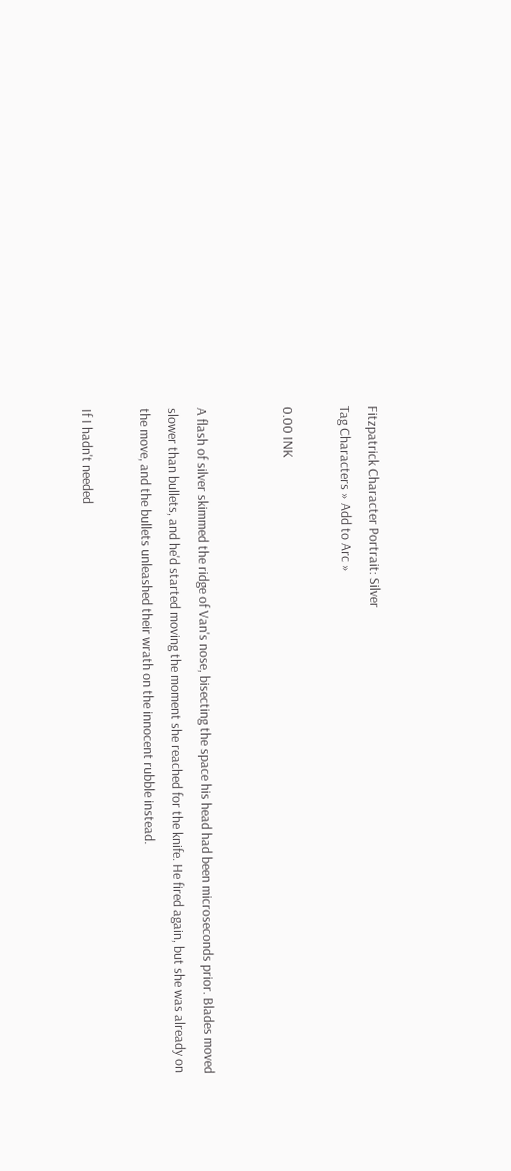Fitzpatrick Character Portrait: Silver
Tag Characters » Add to Arc »

0.00 INK


A flash of silver skimmed the ridge of Van's nose, bisecting the space his head had been microseconds prior. Blades moved slower than bullets, and he'd started moving the moment she reached for the knife. He fired again, but she was already on the move, and the bullets unleashed their wrath on the innocent rubble instead.

If I hadn't needed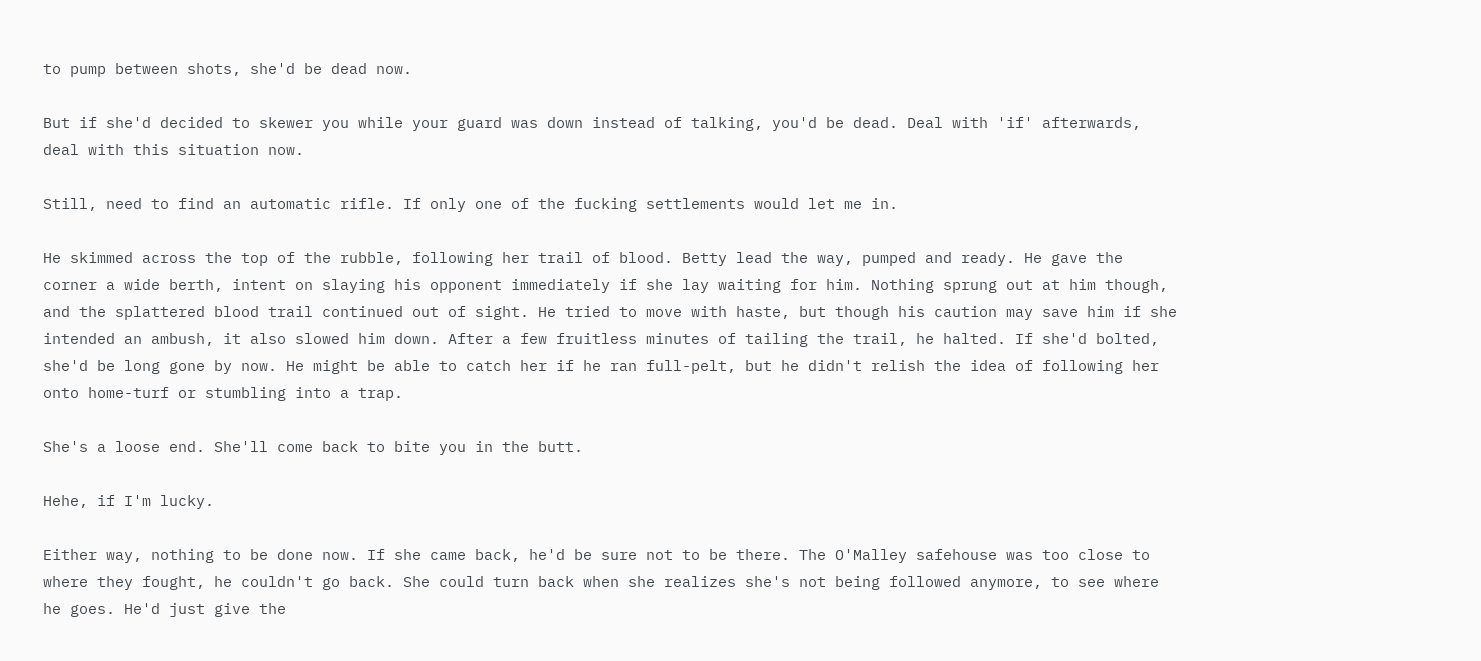to pump between shots, she'd be dead now.

But if she'd decided to skewer you while your guard was down instead of talking, you'd be dead. Deal with 'if' afterwards, deal with this situation now.

Still, need to find an automatic rifle. If only one of the fucking settlements would let me in.

He skimmed across the top of the rubble, following her trail of blood. Betty lead the way, pumped and ready. He gave the corner a wide berth, intent on slaying his opponent immediately if she lay waiting for him. Nothing sprung out at him though, and the splattered blood trail continued out of sight. He tried to move with haste, but though his caution may save him if she intended an ambush, it also slowed him down. After a few fruitless minutes of tailing the trail, he halted. If she'd bolted, she'd be long gone by now. He might be able to catch her if he ran full-pelt, but he didn't relish the idea of following her onto home-turf or stumbling into a trap.

She's a loose end. She'll come back to bite you in the butt.

Hehe, if I'm lucky.

Either way, nothing to be done now. If she came back, he'd be sure not to be there. The O'Malley safehouse was too close to where they fought, he couldn't go back. She could turn back when she realizes she's not being followed anymore, to see where he goes. He'd just give the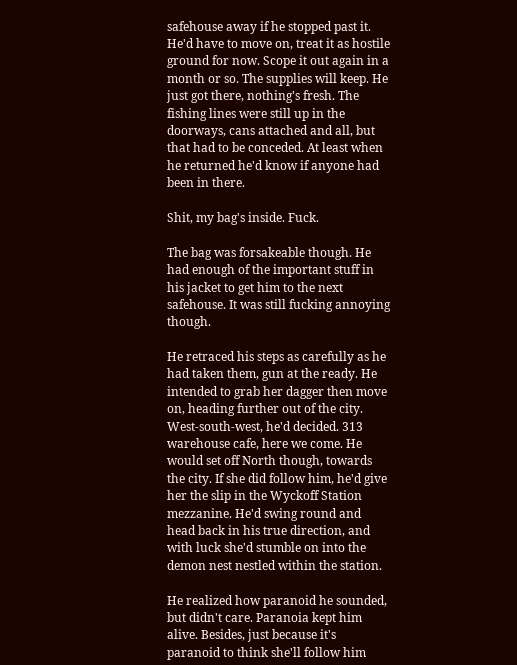safehouse away if he stopped past it. He'd have to move on, treat it as hostile ground for now. Scope it out again in a month or so. The supplies will keep. He just got there, nothing's fresh. The fishing lines were still up in the doorways, cans attached and all, but that had to be conceded. At least when he returned he'd know if anyone had been in there.

Shit, my bag's inside. Fuck.

The bag was forsakeable though. He had enough of the important stuff in his jacket to get him to the next safehouse. It was still fucking annoying though.

He retraced his steps as carefully as he had taken them, gun at the ready. He intended to grab her dagger then move on, heading further out of the city. West-south-west, he'd decided. 313 warehouse cafe, here we come. He would set off North though, towards the city. If she did follow him, he'd give her the slip in the Wyckoff Station mezzanine. He'd swing round and head back in his true direction, and with luck she'd stumble on into the demon nest nestled within the station.

He realized how paranoid he sounded, but didn't care. Paranoia kept him alive. Besides, just because it's paranoid to think she'll follow him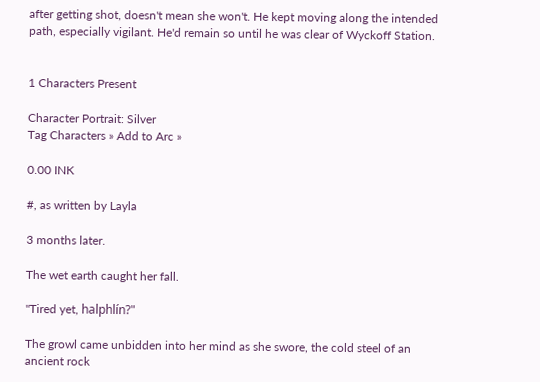after getting shot, doesn't mean she won't. He kept moving along the intended path, especially vigilant. He'd remain so until he was clear of Wyckoff Station.


1 Characters Present

Character Portrait: Silver
Tag Characters » Add to Arc »

0.00 INK

#, as written by Layla

3 months later.

The wet earth caught her fall.

"Tired yet, halphlín?"

The growl came unbidden into her mind as she swore, the cold steel of an ancient rock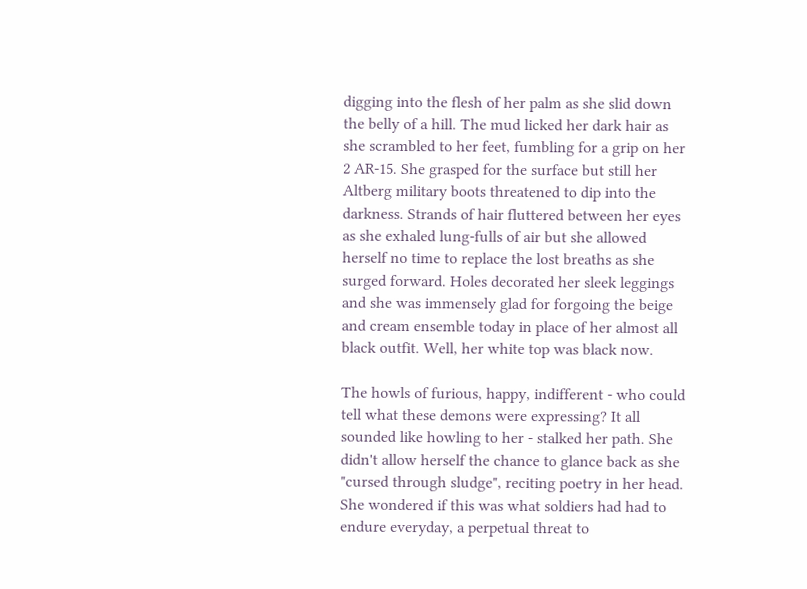digging into the flesh of her palm as she slid down the belly of a hill. The mud licked her dark hair as she scrambled to her feet, fumbling for a grip on her 2 AR-15. She grasped for the surface but still her Altberg military boots threatened to dip into the darkness. Strands of hair fluttered between her eyes as she exhaled lung-fulls of air but she allowed herself no time to replace the lost breaths as she surged forward. Holes decorated her sleek leggings and she was immensely glad for forgoing the beige and cream ensemble today in place of her almost all black outfit. Well, her white top was black now.

The howls of furious, happy, indifferent - who could tell what these demons were expressing? It all sounded like howling to her - stalked her path. She didn't allow herself the chance to glance back as she "cursed through sludge", reciting poetry in her head. She wondered if this was what soldiers had had to endure everyday, a perpetual threat to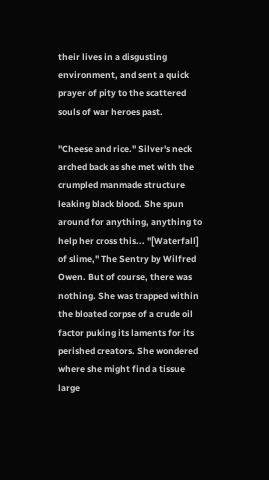their lives in a disgusting environment, and sent a quick prayer of pity to the scattered souls of war heroes past.

"Cheese and rice." Silver's neck arched back as she met with the crumpled manmade structure leaking black blood. She spun around for anything, anything to help her cross this... "[Waterfall] of slime," The Sentry by Wilfred Owen. But of course, there was nothing. She was trapped within the bloated corpse of a crude oil factor puking its laments for its perished creators. She wondered where she might find a tissue large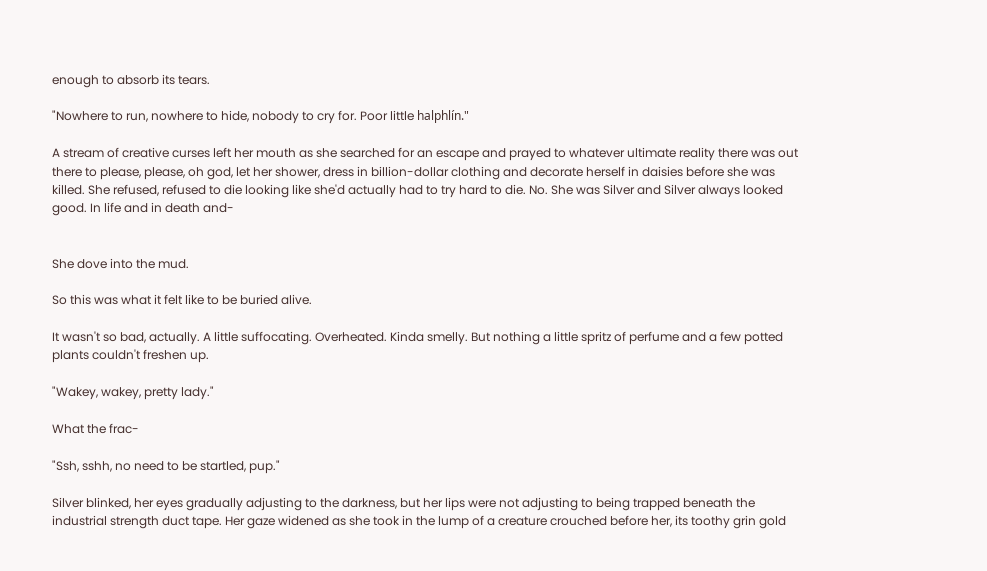enough to absorb its tears.

"Nowhere to run, nowhere to hide, nobody to cry for. Poor little halphlín."

A stream of creative curses left her mouth as she searched for an escape and prayed to whatever ultimate reality there was out there to please, please, oh god, let her shower, dress in billion-dollar clothing and decorate herself in daisies before she was killed. She refused, refused to die looking like she'd actually had to try hard to die. No. She was Silver and Silver always looked good. In life and in death and-


She dove into the mud.

So this was what it felt like to be buried alive.

It wasn't so bad, actually. A little suffocating. Overheated. Kinda smelly. But nothing a little spritz of perfume and a few potted plants couldn't freshen up.

"Wakey, wakey, pretty lady."

What the frac-

"Ssh, sshh, no need to be startled, pup."

Silver blinked, her eyes gradually adjusting to the darkness, but her lips were not adjusting to being trapped beneath the industrial strength duct tape. Her gaze widened as she took in the lump of a creature crouched before her, its toothy grin gold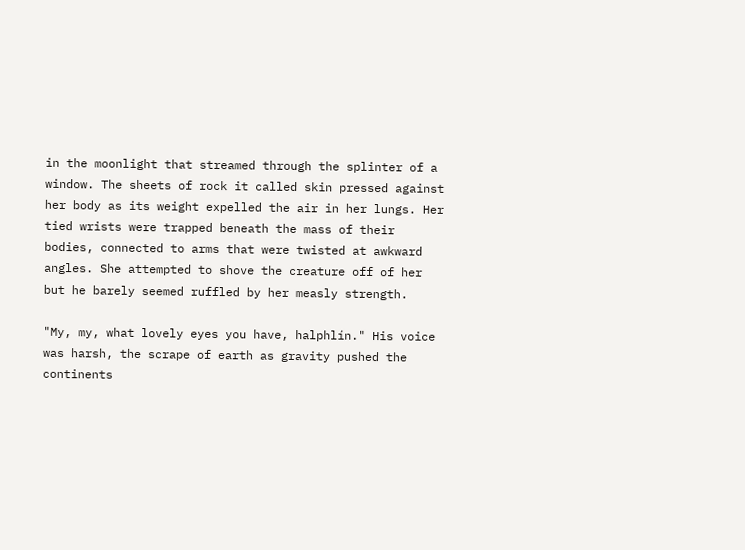in the moonlight that streamed through the splinter of a window. The sheets of rock it called skin pressed against her body as its weight expelled the air in her lungs. Her tied wrists were trapped beneath the mass of their bodies, connected to arms that were twisted at awkward angles. She attempted to shove the creature off of her but he barely seemed ruffled by her measly strength.

"My, my, what lovely eyes you have, halphlín." His voice was harsh, the scrape of earth as gravity pushed the continents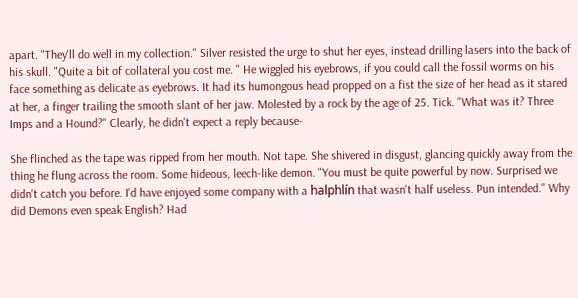apart. "They'll do well in my collection." Silver resisted the urge to shut her eyes, instead drilling lasers into the back of his skull. "Quite a bit of collateral you cost me. " He wiggled his eyebrows, if you could call the fossil worms on his face something as delicate as eyebrows. It had its humongous head propped on a fist the size of her head as it stared at her, a finger trailing the smooth slant of her jaw. Molested by a rock by the age of 25. Tick. "What was it? Three Imps and a Hound?" Clearly, he didn't expect a reply because-

She flinched as the tape was ripped from her mouth. Not tape. She shivered in disgust, glancing quickly away from the thing he flung across the room. Some hideous, leech-like demon. "You must be quite powerful by now. Surprised we didn't catch you before. I'd have enjoyed some company with a halphlín that wasn't half useless. Pun intended." Why did Demons even speak English? Had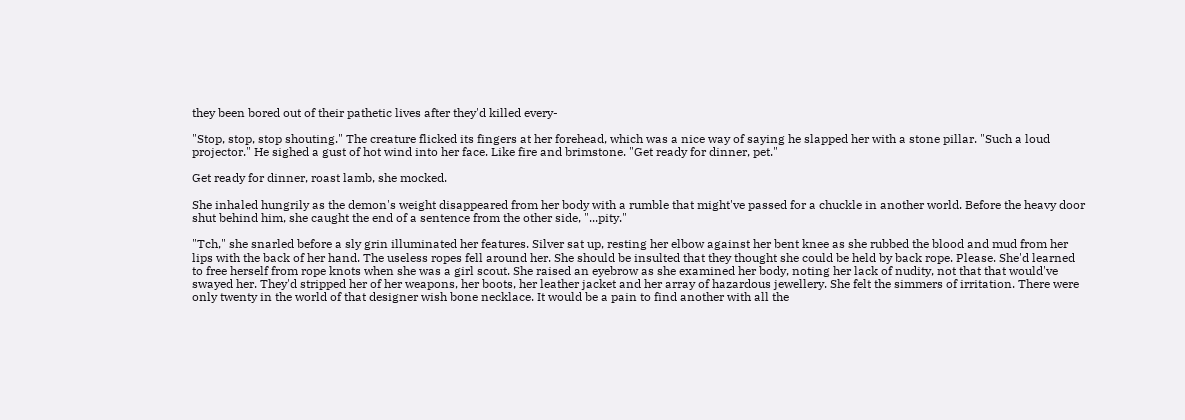they been bored out of their pathetic lives after they'd killed every-

"Stop, stop, stop shouting." The creature flicked its fingers at her forehead, which was a nice way of saying he slapped her with a stone pillar. "Such a loud projector." He sighed a gust of hot wind into her face. Like fire and brimstone. "Get ready for dinner, pet."

Get ready for dinner, roast lamb, she mocked.

She inhaled hungrily as the demon's weight disappeared from her body with a rumble that might've passed for a chuckle in another world. Before the heavy door shut behind him, she caught the end of a sentence from the other side, "...pity."

"Tch," she snarled before a sly grin illuminated her features. Silver sat up, resting her elbow against her bent knee as she rubbed the blood and mud from her lips with the back of her hand. The useless ropes fell around her. She should be insulted that they thought she could be held by back rope. Please. She'd learned to free herself from rope knots when she was a girl scout. She raised an eyebrow as she examined her body, noting her lack of nudity, not that that would've swayed her. They'd stripped her of her weapons, her boots, her leather jacket and her array of hazardous jewellery. She felt the simmers of irritation. There were only twenty in the world of that designer wish bone necklace. It would be a pain to find another with all the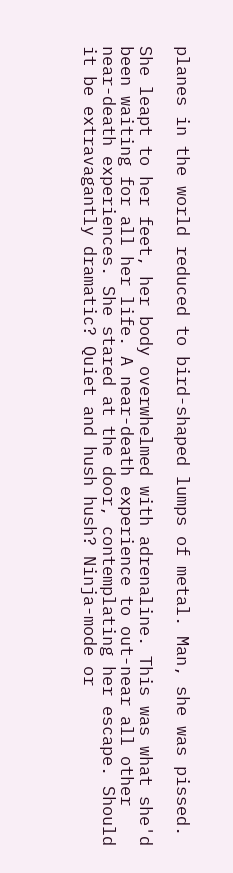planes in the world reduced to bird-shaped lumps of metal. Man, she was pissed.

She leapt to her feet, her body overwhelmed with adrenaline. This was what she'd been waiting for all her life. A near-death experience to out-near all other near-death experiences. She stared at the door, contemplating her escape. Should it be extravagantly dramatic? Quiet and hush hush? Ninja-mode or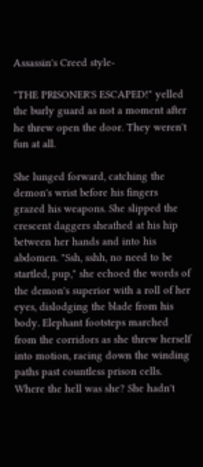Assassin's Creed style-

"THE PRISONER'S ESCAPED!" yelled the burly guard as not a moment after he threw open the door. They weren't fun at all.

She lunged forward, catching the demon's wrist before his fingers grazed his weapons. She slipped the crescent daggers sheathed at his hip between her hands and into his abdomen. "Ssh, sshh, no need to be startled, pup," she echoed the words of the demon's superior with a roll of her eyes, dislodging the blade from his body. Elephant footsteps marched from the corridors as she threw herself into motion, racing down the winding paths past countless prison cells. Where the hell was she? She hadn't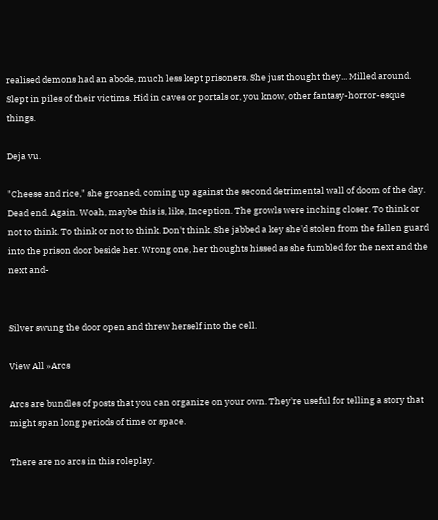realised demons had an abode, much less kept prisoners. She just thought they... Milled around. Slept in piles of their victims. Hid in caves or portals or, you know, other fantasy-horror-esque things.

Deja vu.

"Cheese and rice," she groaned, coming up against the second detrimental wall of doom of the day. Dead end. Again. Woah, maybe this is, like, Inception. The growls were inching closer. To think or not to think. To think or not to think. Don't think. She jabbed a key she'd stolen from the fallen guard into the prison door beside her. Wrong one, her thoughts hissed as she fumbled for the next and the next and-


Silver swung the door open and threw herself into the cell.

View All »Arcs

Arcs are bundles of posts that you can organize on your own. They're useful for telling a story that might span long periods of time or space.

There are no arcs in this roleplay.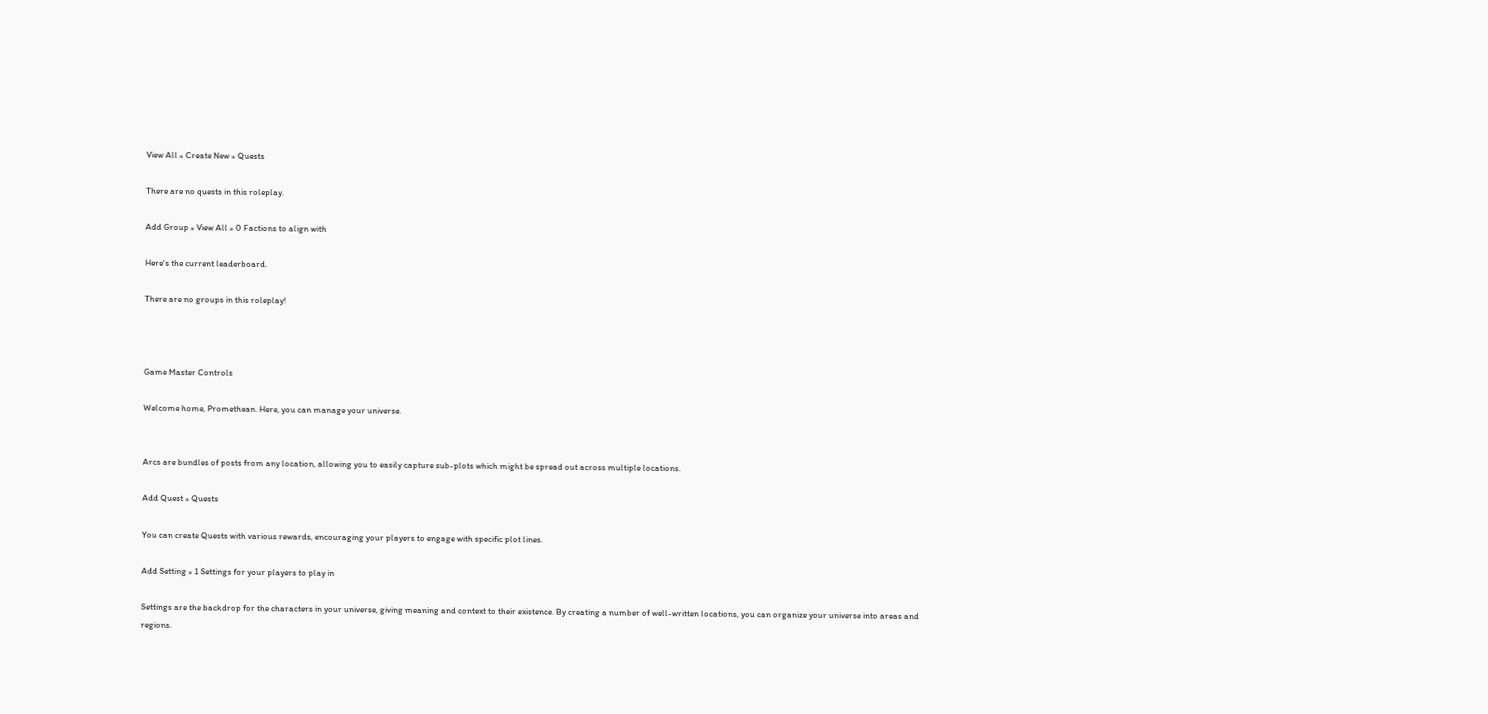View All » Create New » Quests

There are no quests in this roleplay.

Add Group » View All » 0 Factions to align with

Here's the current leaderboard.

There are no groups in this roleplay!



Game Master Controls

Welcome home, Promethean. Here, you can manage your universe.


Arcs are bundles of posts from any location, allowing you to easily capture sub-plots which might be spread out across multiple locations.

Add Quest » Quests

You can create Quests with various rewards, encouraging your players to engage with specific plot lines.

Add Setting » 1 Settings for your players to play in

Settings are the backdrop for the characters in your universe, giving meaning and context to their existence. By creating a number of well-written locations, you can organize your universe into areas and regions.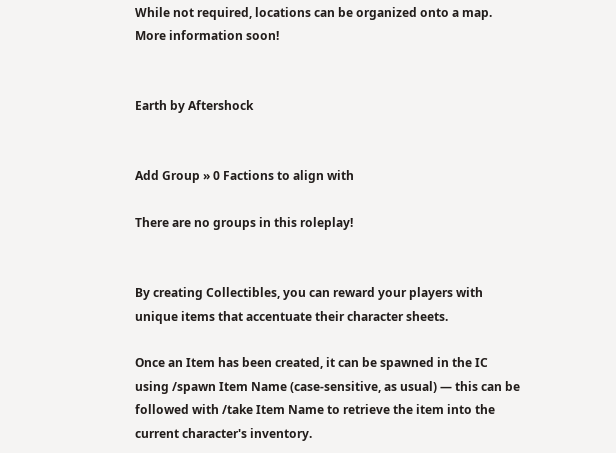While not required, locations can be organized onto a map. More information soon!


Earth by Aftershock


Add Group » 0 Factions to align with

There are no groups in this roleplay!


By creating Collectibles, you can reward your players with unique items that accentuate their character sheets.

Once an Item has been created, it can be spawned in the IC using /spawn Item Name (case-sensitive, as usual) — this can be followed with /take Item Name to retrieve the item into the current character's inventory.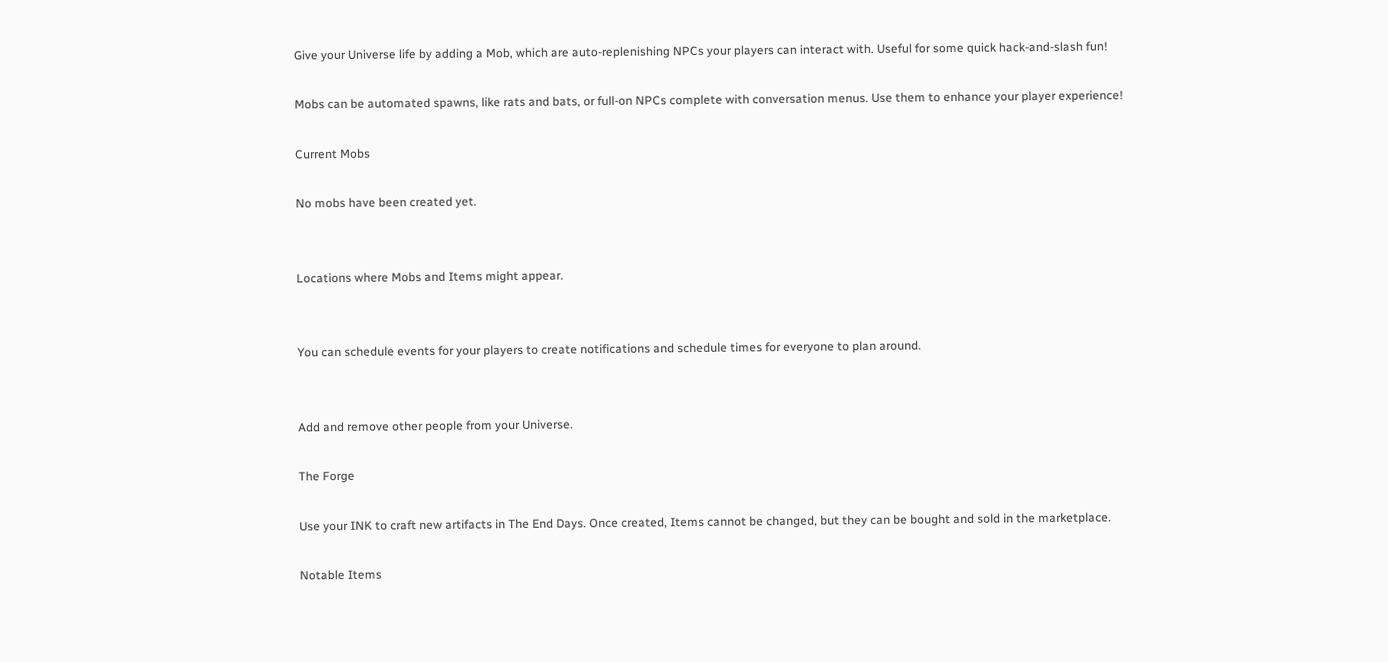Give your Universe life by adding a Mob, which are auto-replenishing NPCs your players can interact with. Useful for some quick hack-and-slash fun!

Mobs can be automated spawns, like rats and bats, or full-on NPCs complete with conversation menus. Use them to enhance your player experience!

Current Mobs

No mobs have been created yet.


Locations where Mobs and Items might appear.


You can schedule events for your players to create notifications and schedule times for everyone to plan around.


Add and remove other people from your Universe.

The Forge

Use your INK to craft new artifacts in The End Days. Once created, Items cannot be changed, but they can be bought and sold in the marketplace.

Notable Items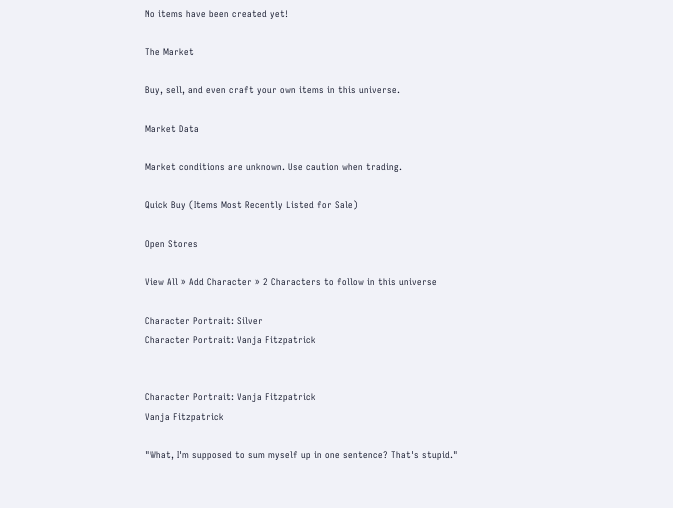No items have been created yet!

The Market

Buy, sell, and even craft your own items in this universe.

Market Data

Market conditions are unknown. Use caution when trading.

Quick Buy (Items Most Recently Listed for Sale)

Open Stores

View All » Add Character » 2 Characters to follow in this universe

Character Portrait: Silver
Character Portrait: Vanja Fitzpatrick


Character Portrait: Vanja Fitzpatrick
Vanja Fitzpatrick

"What, I'm supposed to sum myself up in one sentence? That's stupid."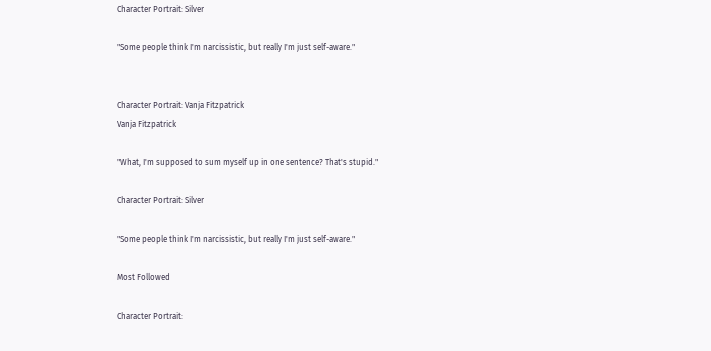Character Portrait: Silver

"Some people think I'm narcissistic, but really I'm just self-aware."


Character Portrait: Vanja Fitzpatrick
Vanja Fitzpatrick

"What, I'm supposed to sum myself up in one sentence? That's stupid."

Character Portrait: Silver

"Some people think I'm narcissistic, but really I'm just self-aware."

Most Followed

Character Portrait: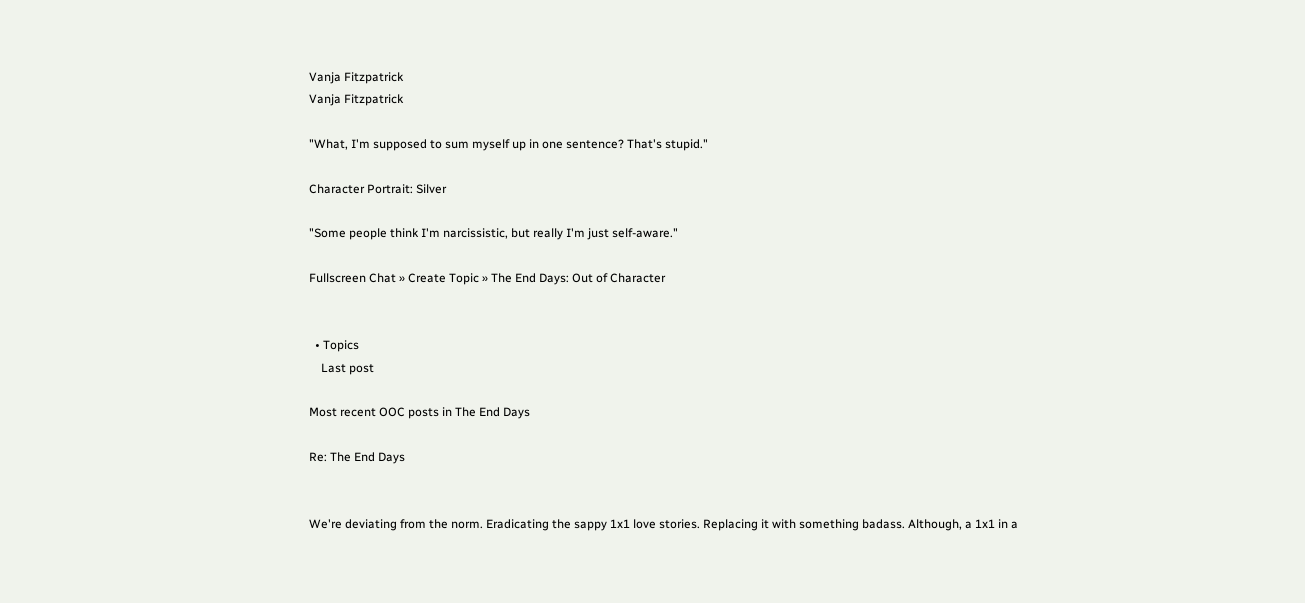Vanja Fitzpatrick
Vanja Fitzpatrick

"What, I'm supposed to sum myself up in one sentence? That's stupid."

Character Portrait: Silver

"Some people think I'm narcissistic, but really I'm just self-aware."

Fullscreen Chat » Create Topic » The End Days: Out of Character


  • Topics
    Last post

Most recent OOC posts in The End Days

Re: The End Days


We're deviating from the norm. Eradicating the sappy 1x1 love stories. Replacing it with something badass. Although, a 1x1 in a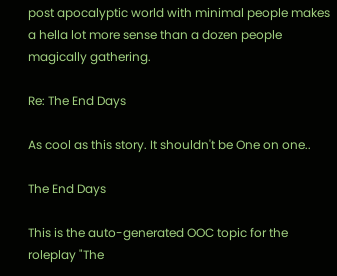post apocalyptic world with minimal people makes a hella lot more sense than a dozen people magically gathering.

Re: The End Days

As cool as this story. It shouldn't be One on one..

The End Days

This is the auto-generated OOC topic for the roleplay "The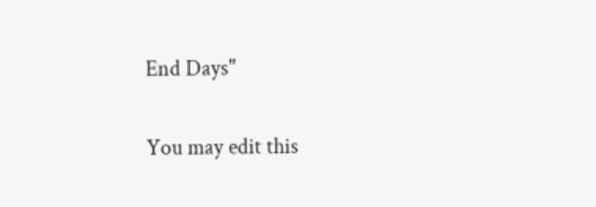End Days"

You may edit this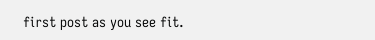first post as you see fit.